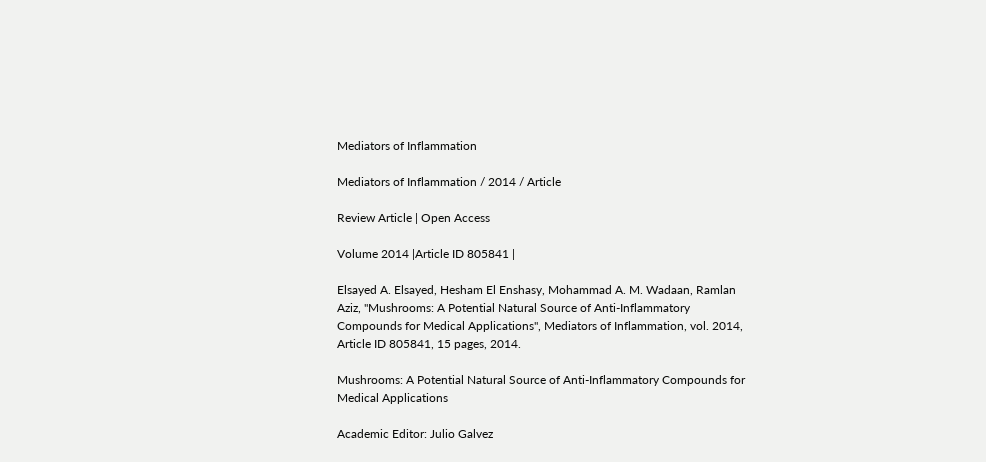Mediators of Inflammation

Mediators of Inflammation / 2014 / Article

Review Article | Open Access

Volume 2014 |Article ID 805841 |

Elsayed A. Elsayed, Hesham El Enshasy, Mohammad A. M. Wadaan, Ramlan Aziz, "Mushrooms: A Potential Natural Source of Anti-Inflammatory Compounds for Medical Applications", Mediators of Inflammation, vol. 2014, Article ID 805841, 15 pages, 2014.

Mushrooms: A Potential Natural Source of Anti-Inflammatory Compounds for Medical Applications

Academic Editor: Julio Galvez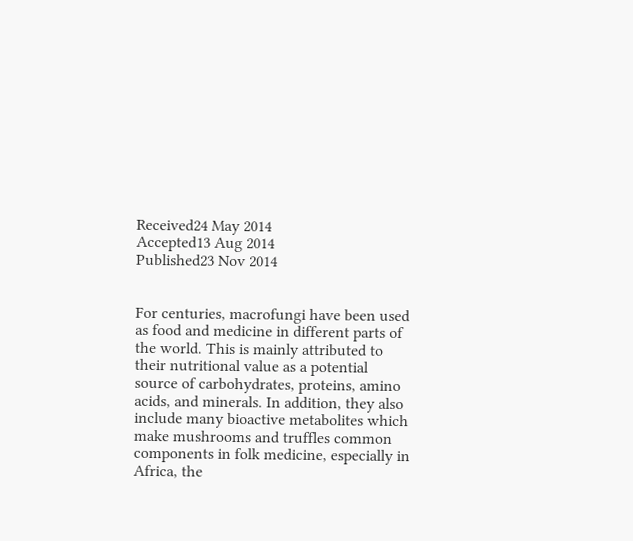Received24 May 2014
Accepted13 Aug 2014
Published23 Nov 2014


For centuries, macrofungi have been used as food and medicine in different parts of the world. This is mainly attributed to their nutritional value as a potential source of carbohydrates, proteins, amino acids, and minerals. In addition, they also include many bioactive metabolites which make mushrooms and truffles common components in folk medicine, especially in Africa, the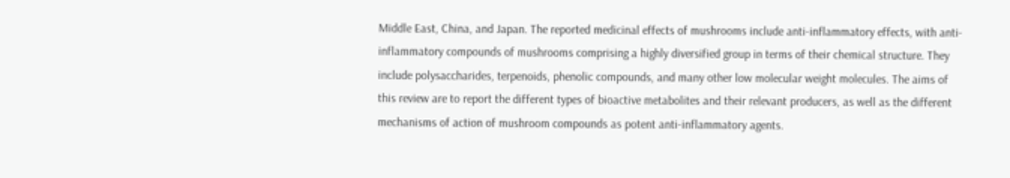Middle East, China, and Japan. The reported medicinal effects of mushrooms include anti-inflammatory effects, with anti-inflammatory compounds of mushrooms comprising a highly diversified group in terms of their chemical structure. They include polysaccharides, terpenoids, phenolic compounds, and many other low molecular weight molecules. The aims of this review are to report the different types of bioactive metabolites and their relevant producers, as well as the different mechanisms of action of mushroom compounds as potent anti-inflammatory agents.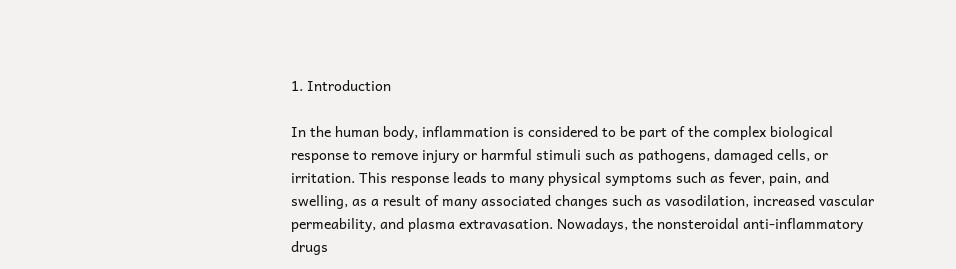1. Introduction

In the human body, inflammation is considered to be part of the complex biological response to remove injury or harmful stimuli such as pathogens, damaged cells, or irritation. This response leads to many physical symptoms such as fever, pain, and swelling, as a result of many associated changes such as vasodilation, increased vascular permeability, and plasma extravasation. Nowadays, the nonsteroidal anti-inflammatory drugs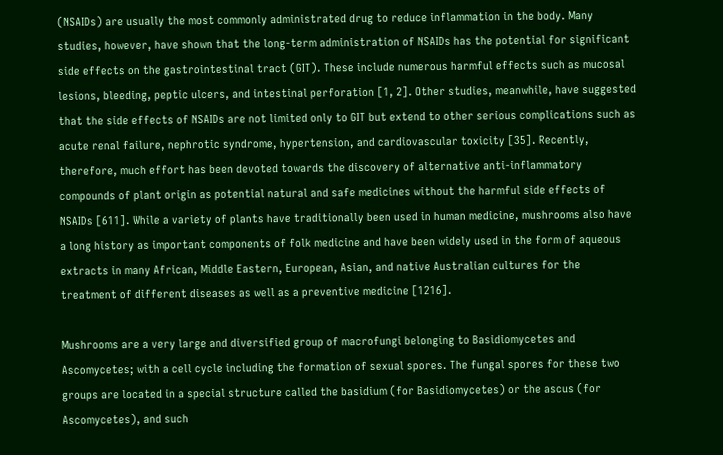(NSAIDs) are usually the most commonly administrated drug to reduce inflammation in the body. Many studies, however, have shown that the long-term administration of NSAIDs has the potential for significant side effects on the gastrointestinal tract (GIT). These include numerous harmful effects such as mucosal lesions, bleeding, peptic ulcers, and intestinal perforation [1, 2]. Other studies, meanwhile, have suggested that the side effects of NSAIDs are not limited only to GIT but extend to other serious complications such as acute renal failure, nephrotic syndrome, hypertension, and cardiovascular toxicity [35]. Recently, therefore, much effort has been devoted towards the discovery of alternative anti-inflammatory compounds of plant origin as potential natural and safe medicines without the harmful side effects of NSAIDs [611]. While a variety of plants have traditionally been used in human medicine, mushrooms also have a long history as important components of folk medicine and have been widely used in the form of aqueous extracts in many African, Middle Eastern, European, Asian, and native Australian cultures for the treatment of different diseases as well as a preventive medicine [1216].

Mushrooms are a very large and diversified group of macrofungi belonging to Basidiomycetes and Ascomycetes; with a cell cycle including the formation of sexual spores. The fungal spores for these two groups are located in a special structure called the basidium (for Basidiomycetes) or the ascus (for Ascomycetes), and such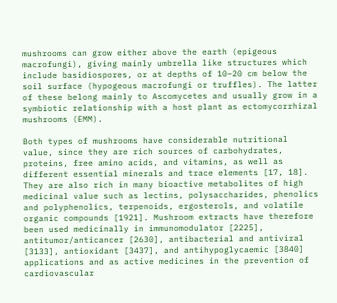mushrooms can grow either above the earth (epigeous macrofungi), giving mainly umbrella like structures which include basidiospores, or at depths of 10–20 cm below the soil surface (hypogeous macrofungi or truffles). The latter of these belong mainly to Ascomycetes and usually grow in a symbiotic relationship with a host plant as ectomycorrhizal mushrooms (EMM).

Both types of mushrooms have considerable nutritional value, since they are rich sources of carbohydrates, proteins, free amino acids, and vitamins, as well as different essential minerals and trace elements [17, 18]. They are also rich in many bioactive metabolites of high medicinal value such as lectins, polysaccharides, phenolics and polyphenolics, terpenoids, ergosterols, and volatile organic compounds [1921]. Mushroom extracts have therefore been used medicinally in immunomodulator [2225], antitumor/anticancer [2630], antibacterial and antiviral [3133], antioxidant [3437], and antihypoglycaemic [3840] applications and as active medicines in the prevention of cardiovascular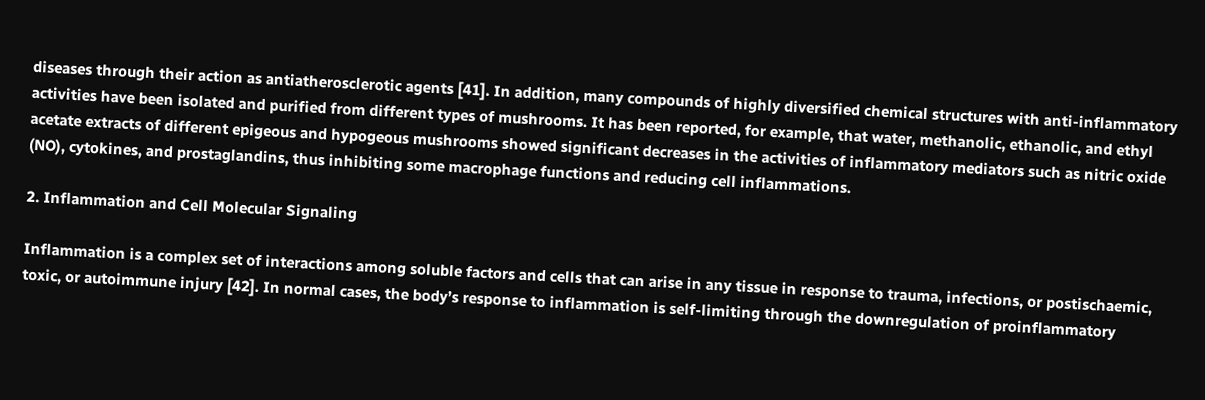diseases through their action as antiatherosclerotic agents [41]. In addition, many compounds of highly diversified chemical structures with anti-inflammatory activities have been isolated and purified from different types of mushrooms. It has been reported, for example, that water, methanolic, ethanolic, and ethyl acetate extracts of different epigeous and hypogeous mushrooms showed significant decreases in the activities of inflammatory mediators such as nitric oxide (NO), cytokines, and prostaglandins, thus inhibiting some macrophage functions and reducing cell inflammations.

2. Inflammation and Cell Molecular Signaling

Inflammation is a complex set of interactions among soluble factors and cells that can arise in any tissue in response to trauma, infections, or postischaemic, toxic, or autoimmune injury [42]. In normal cases, the body’s response to inflammation is self-limiting through the downregulation of proinflammatory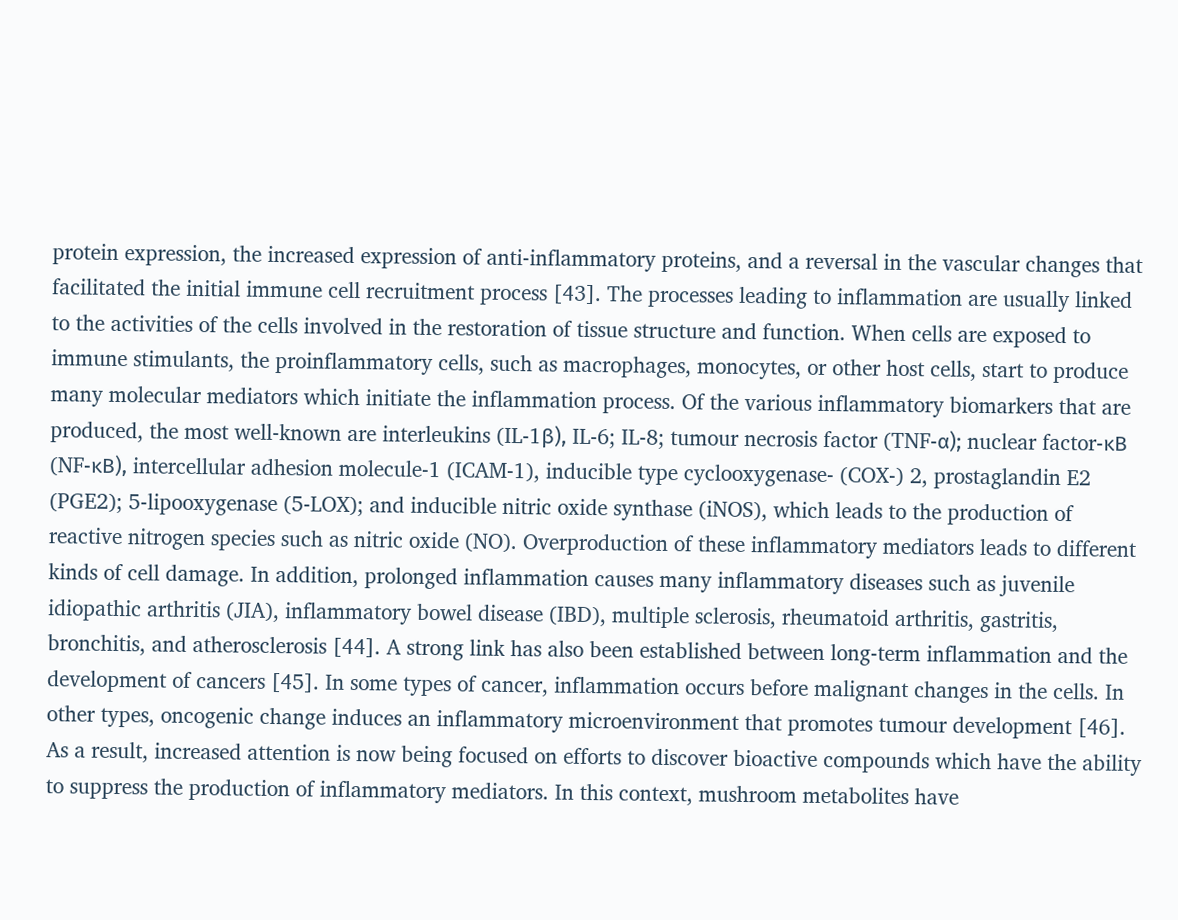protein expression, the increased expression of anti-inflammatory proteins, and a reversal in the vascular changes that facilitated the initial immune cell recruitment process [43]. The processes leading to inflammation are usually linked to the activities of the cells involved in the restoration of tissue structure and function. When cells are exposed to immune stimulants, the proinflammatory cells, such as macrophages, monocytes, or other host cells, start to produce many molecular mediators which initiate the inflammation process. Of the various inflammatory biomarkers that are produced, the most well-known are interleukins (IL-1β), IL-6; IL-8; tumour necrosis factor (TNF-α); nuclear factor-κB (NF-κB), intercellular adhesion molecule-1 (ICAM-1), inducible type cyclooxygenase- (COX-) 2, prostaglandin E2 (PGE2); 5-lipooxygenase (5-LOX); and inducible nitric oxide synthase (iNOS), which leads to the production of reactive nitrogen species such as nitric oxide (NO). Overproduction of these inflammatory mediators leads to different kinds of cell damage. In addition, prolonged inflammation causes many inflammatory diseases such as juvenile idiopathic arthritis (JIA), inflammatory bowel disease (IBD), multiple sclerosis, rheumatoid arthritis, gastritis, bronchitis, and atherosclerosis [44]. A strong link has also been established between long-term inflammation and the development of cancers [45]. In some types of cancer, inflammation occurs before malignant changes in the cells. In other types, oncogenic change induces an inflammatory microenvironment that promotes tumour development [46]. As a result, increased attention is now being focused on efforts to discover bioactive compounds which have the ability to suppress the production of inflammatory mediators. In this context, mushroom metabolites have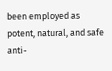been employed as potent, natural, and safe anti-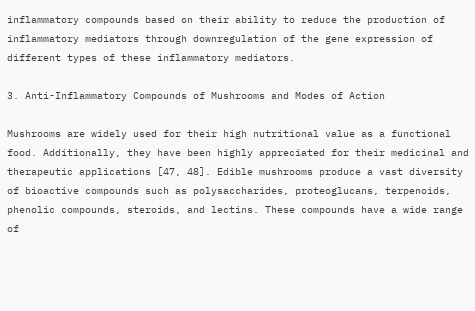inflammatory compounds based on their ability to reduce the production of inflammatory mediators through downregulation of the gene expression of different types of these inflammatory mediators.

3. Anti-Inflammatory Compounds of Mushrooms and Modes of Action

Mushrooms are widely used for their high nutritional value as a functional food. Additionally, they have been highly appreciated for their medicinal and therapeutic applications [47, 48]. Edible mushrooms produce a vast diversity of bioactive compounds such as polysaccharides, proteoglucans, terpenoids, phenolic compounds, steroids, and lectins. These compounds have a wide range of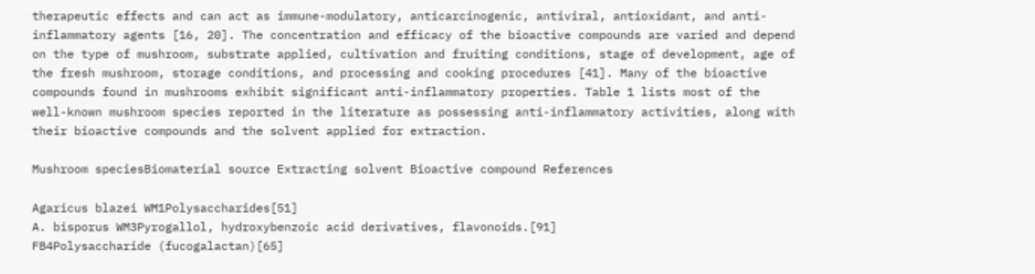therapeutic effects and can act as immune-modulatory, anticarcinogenic, antiviral, antioxidant, and anti-inflammatory agents [16, 20]. The concentration and efficacy of the bioactive compounds are varied and depend on the type of mushroom, substrate applied, cultivation and fruiting conditions, stage of development, age of the fresh mushroom, storage conditions, and processing and cooking procedures [41]. Many of the bioactive compounds found in mushrooms exhibit significant anti-inflammatory properties. Table 1 lists most of the well-known mushroom species reported in the literature as possessing anti-inflammatory activities, along with their bioactive compounds and the solvent applied for extraction.

Mushroom speciesBiomaterial source Extracting solvent Bioactive compound References

Agaricus blazei WM1Polysaccharides[51]
A. bisporus WM3Pyrogallol, hydroxybenzoic acid derivatives, flavonoids.[91]
FB4Polysaccharide (fucogalactan)[65]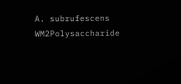A. subrufescens WM2Polysaccharide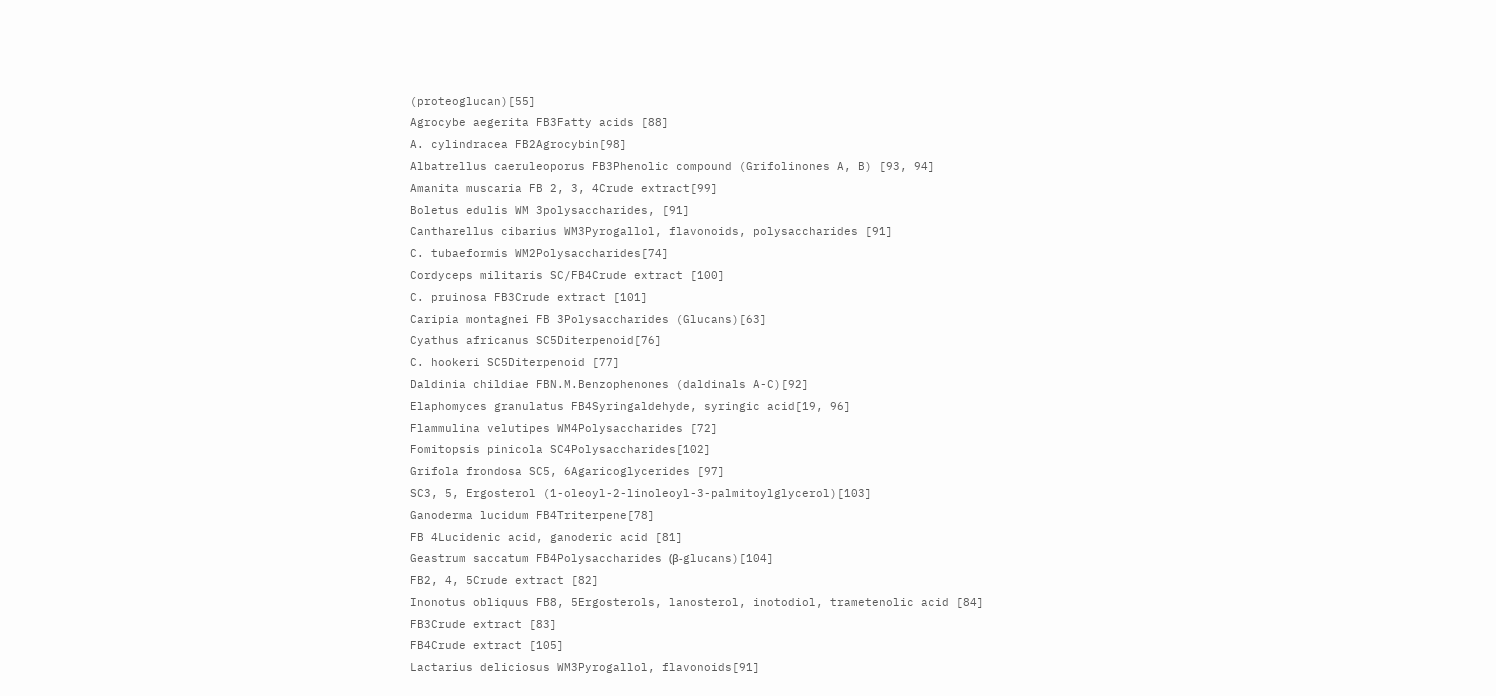(proteoglucan)[55]
Agrocybe aegerita FB3Fatty acids [88]
A. cylindracea FB2Agrocybin[98]
Albatrellus caeruleoporus FB3Phenolic compound (Grifolinones A, B) [93, 94]
Amanita muscaria FB 2, 3, 4Crude extract[99]
Boletus edulis WM 3polysaccharides, [91]
Cantharellus cibarius WM3Pyrogallol, flavonoids, polysaccharides [91]
C. tubaeformis WM2Polysaccharides[74]
Cordyceps militaris SC/FB4Crude extract [100]
C. pruinosa FB3Crude extract [101]
Caripia montagnei FB 3Polysaccharides (Glucans)[63]
Cyathus africanus SC5Diterpenoid[76]
C. hookeri SC5Diterpenoid [77]
Daldinia childiae FBN.M.Benzophenones (daldinals A-C)[92]
Elaphomyces granulatus FB4Syringaldehyde, syringic acid[19, 96]
Flammulina velutipes WM4Polysaccharides [72]
Fomitopsis pinicola SC4Polysaccharides[102]
Grifola frondosa SC5, 6Agaricoglycerides [97]
SC3, 5, Ergosterol (1-oleoyl-2-linoleoyl-3-palmitoylglycerol)[103]
Ganoderma lucidum FB4Triterpene[78]
FB 4Lucidenic acid, ganoderic acid [81]
Geastrum saccatum FB4Polysaccharides (β-glucans)[104]
FB2, 4, 5Crude extract [82]
Inonotus obliquus FB8, 5Ergosterols, lanosterol, inotodiol, trametenolic acid [84]
FB3Crude extract [83]
FB4Crude extract [105]
Lactarius deliciosus WM3Pyrogallol, flavonoids[91]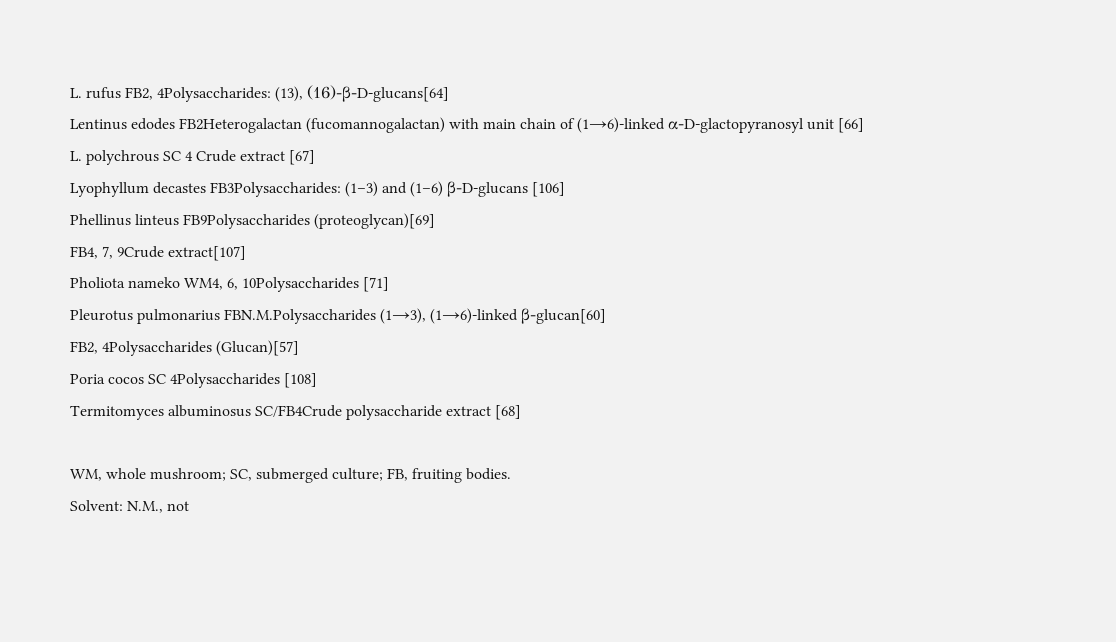L. rufus FB2, 4Polysaccharides: (13), (16)-β-D-glucans[64]
Lentinus edodes FB2Heterogalactan (fucomannogalactan) with main chain of (1→6)-linked α-D-glactopyranosyl unit [66]
L. polychrous SC 4 Crude extract [67]
Lyophyllum decastes FB3Polysaccharides: (1–3) and (1–6) β-D-glucans [106]
Phellinus linteus FB9Polysaccharides (proteoglycan)[69]
FB4, 7, 9Crude extract[107]
Pholiota nameko WM4, 6, 10Polysaccharides [71]
Pleurotus pulmonarius FBN.M.Polysaccharides (1→3), (1→6)-linked β-glucan[60]
FB2, 4Polysaccharides (Glucan)[57]
Poria cocos SC 4Polysaccharides [108]
Termitomyces albuminosus SC/FB4Crude polysaccharide extract [68]

WM, whole mushroom; SC, submerged culture; FB, fruiting bodies.
Solvent: N.M., not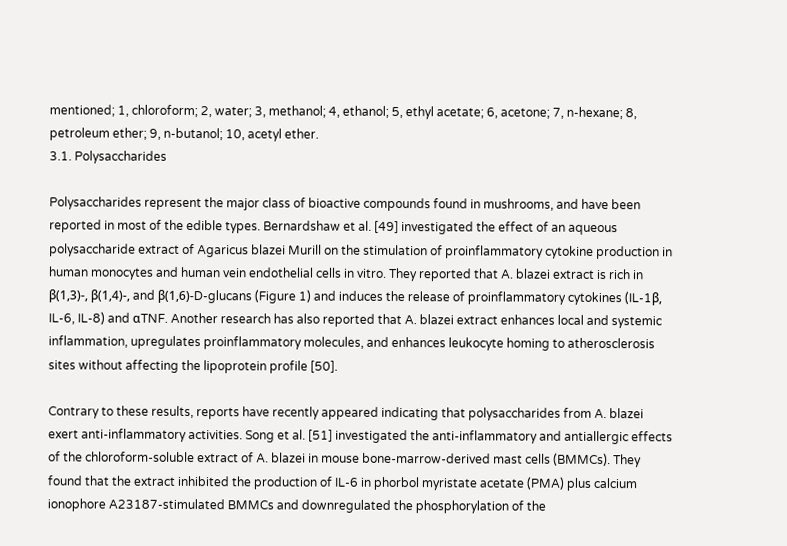mentioned; 1, chloroform; 2, water; 3, methanol; 4, ethanol; 5, ethyl acetate; 6, acetone; 7, n-hexane; 8, petroleum ether; 9, n-butanol; 10, acetyl ether.
3.1. Polysaccharides

Polysaccharides represent the major class of bioactive compounds found in mushrooms, and have been reported in most of the edible types. Bernardshaw et al. [49] investigated the effect of an aqueous polysaccharide extract of Agaricus blazei Murill on the stimulation of proinflammatory cytokine production in human monocytes and human vein endothelial cells in vitro. They reported that A. blazei extract is rich in β(1,3)-, β(1,4)-, and β(1,6)-D-glucans (Figure 1) and induces the release of proinflammatory cytokines (IL-1β, IL-6, IL-8) and αTNF. Another research has also reported that A. blazei extract enhances local and systemic inflammation, upregulates proinflammatory molecules, and enhances leukocyte homing to atherosclerosis sites without affecting the lipoprotein profile [50].

Contrary to these results, reports have recently appeared indicating that polysaccharides from A. blazei exert anti-inflammatory activities. Song et al. [51] investigated the anti-inflammatory and antiallergic effects of the chloroform-soluble extract of A. blazei in mouse bone-marrow-derived mast cells (BMMCs). They found that the extract inhibited the production of IL-6 in phorbol myristate acetate (PMA) plus calcium ionophore A23187-stimulated BMMCs and downregulated the phosphorylation of the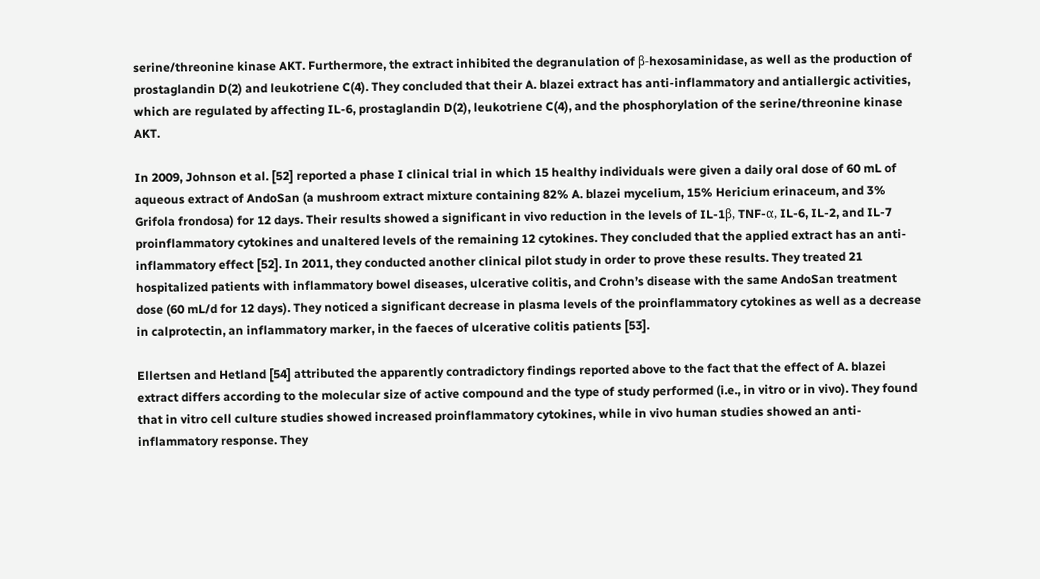serine/threonine kinase AKT. Furthermore, the extract inhibited the degranulation of β-hexosaminidase, as well as the production of prostaglandin D(2) and leukotriene C(4). They concluded that their A. blazei extract has anti-inflammatory and antiallergic activities, which are regulated by affecting IL-6, prostaglandin D(2), leukotriene C(4), and the phosphorylation of the serine/threonine kinase AKT.

In 2009, Johnson et al. [52] reported a phase I clinical trial in which 15 healthy individuals were given a daily oral dose of 60 mL of aqueous extract of AndoSan (a mushroom extract mixture containing 82% A. blazei mycelium, 15% Hericium erinaceum, and 3% Grifola frondosa) for 12 days. Their results showed a significant in vivo reduction in the levels of IL-1β, TNF-α, IL-6, IL-2, and IL-7 proinflammatory cytokines and unaltered levels of the remaining 12 cytokines. They concluded that the applied extract has an anti-inflammatory effect [52]. In 2011, they conducted another clinical pilot study in order to prove these results. They treated 21 hospitalized patients with inflammatory bowel diseases, ulcerative colitis, and Crohn’s disease with the same AndoSan treatment dose (60 mL/d for 12 days). They noticed a significant decrease in plasma levels of the proinflammatory cytokines as well as a decrease in calprotectin, an inflammatory marker, in the faeces of ulcerative colitis patients [53].

Ellertsen and Hetland [54] attributed the apparently contradictory findings reported above to the fact that the effect of A. blazei extract differs according to the molecular size of active compound and the type of study performed (i.e., in vitro or in vivo). They found that in vitro cell culture studies showed increased proinflammatory cytokines, while in vivo human studies showed an anti-inflammatory response. They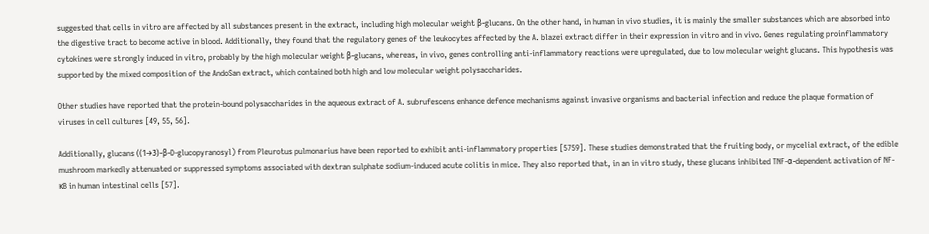suggested that cells in vitro are affected by all substances present in the extract, including high molecular weight β-glucans. On the other hand, in human in vivo studies, it is mainly the smaller substances which are absorbed into the digestive tract to become active in blood. Additionally, they found that the regulatory genes of the leukocytes affected by the A. blazei extract differ in their expression in vitro and in vivo. Genes regulating proinflammatory cytokines were strongly induced in vitro, probably by the high molecular weight β-glucans, whereas, in vivo, genes controlling anti-inflammatory reactions were upregulated, due to low molecular weight glucans. This hypothesis was supported by the mixed composition of the AndoSan extract, which contained both high and low molecular weight polysaccharides.

Other studies have reported that the protein-bound polysaccharides in the aqueous extract of A. subrufescens enhance defence mechanisms against invasive organisms and bacterial infection and reduce the plaque formation of viruses in cell cultures [49, 55, 56].

Additionally, glucans ((1→3)-β-D-glucopyranosyl) from Pleurotus pulmonarius have been reported to exhibit anti-inflammatory properties [5759]. These studies demonstrated that the fruiting body, or mycelial extract, of the edible mushroom markedly attenuated or suppressed symptoms associated with dextran sulphate sodium-induced acute colitis in mice. They also reported that, in an in vitro study, these glucans inhibited TNF-α-dependent activation of NF-κB in human intestinal cells [57].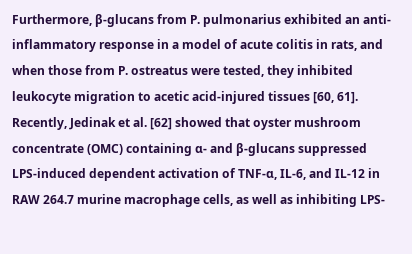Furthermore, β-glucans from P. pulmonarius exhibited an anti-inflammatory response in a model of acute colitis in rats, and when those from P. ostreatus were tested, they inhibited leukocyte migration to acetic acid-injured tissues [60, 61]. Recently, Jedinak et al. [62] showed that oyster mushroom concentrate (OMC) containing α- and β-glucans suppressed LPS-induced dependent activation of TNF-α, IL-6, and IL-12 in RAW 264.7 murine macrophage cells, as well as inhibiting LPS-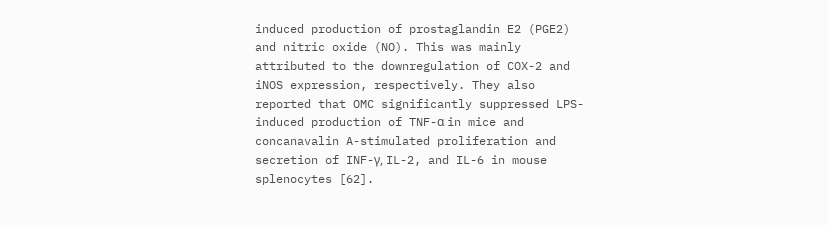induced production of prostaglandin E2 (PGE2) and nitric oxide (NO). This was mainly attributed to the downregulation of COX-2 and iNOS expression, respectively. They also reported that OMC significantly suppressed LPS-induced production of TNF-α in mice and concanavalin A-stimulated proliferation and secretion of INF-γ, IL-2, and IL-6 in mouse splenocytes [62].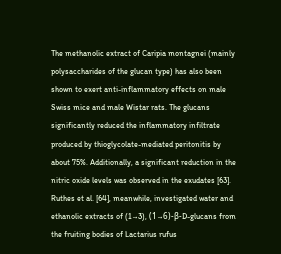The methanolic extract of Caripia montagnei (mainly polysaccharides of the glucan type) has also been shown to exert anti-inflammatory effects on male Swiss mice and male Wistar rats. The glucans significantly reduced the inflammatory infiltrate produced by thioglycolate-mediated peritonitis by about 75%. Additionally, a significant reduction in the nitric oxide levels was observed in the exudates [63]. Ruthes et al. [64], meanwhile, investigated water and ethanolic extracts of (1→3), (1→6)-β-D-glucans from the fruiting bodies of Lactarius rufus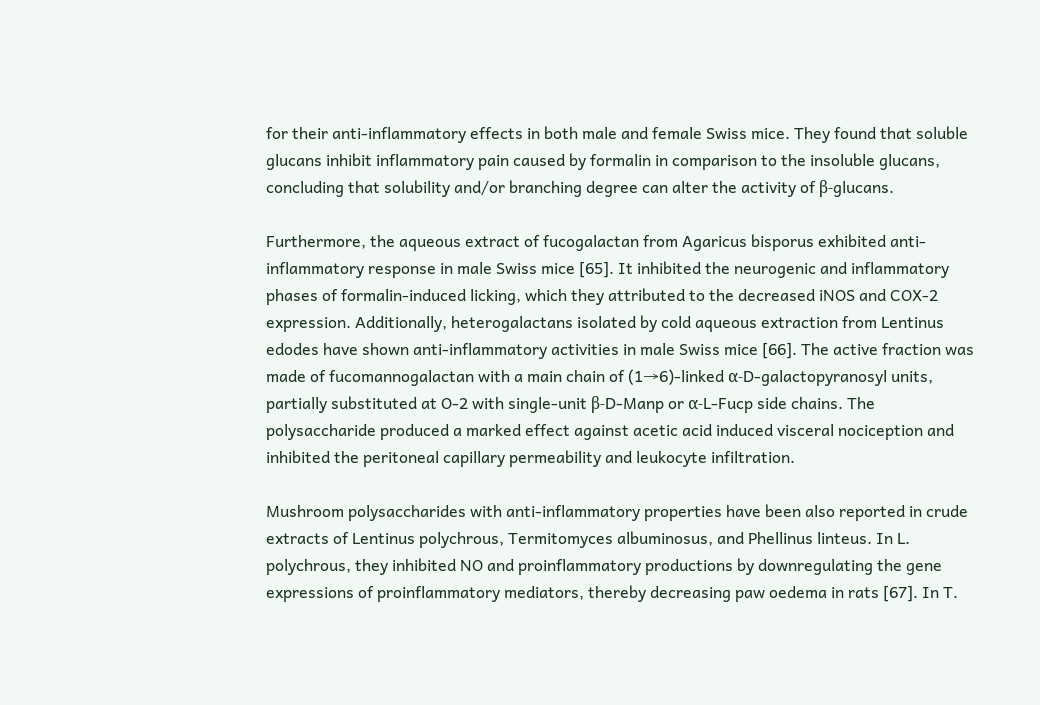for their anti-inflammatory effects in both male and female Swiss mice. They found that soluble glucans inhibit inflammatory pain caused by formalin in comparison to the insoluble glucans, concluding that solubility and/or branching degree can alter the activity of β-glucans.

Furthermore, the aqueous extract of fucogalactan from Agaricus bisporus exhibited anti-inflammatory response in male Swiss mice [65]. It inhibited the neurogenic and inflammatory phases of formalin-induced licking, which they attributed to the decreased iNOS and COX-2 expression. Additionally, heterogalactans isolated by cold aqueous extraction from Lentinus edodes have shown anti-inflammatory activities in male Swiss mice [66]. The active fraction was made of fucomannogalactan with a main chain of (1→6)-linked α-D-galactopyranosyl units, partially substituted at O-2 with single-unit β-D-Manp or α-L-Fucp side chains. The polysaccharide produced a marked effect against acetic acid induced visceral nociception and inhibited the peritoneal capillary permeability and leukocyte infiltration.

Mushroom polysaccharides with anti-inflammatory properties have been also reported in crude extracts of Lentinus polychrous, Termitomyces albuminosus, and Phellinus linteus. In L. polychrous, they inhibited NO and proinflammatory productions by downregulating the gene expressions of proinflammatory mediators, thereby decreasing paw oedema in rats [67]. In T.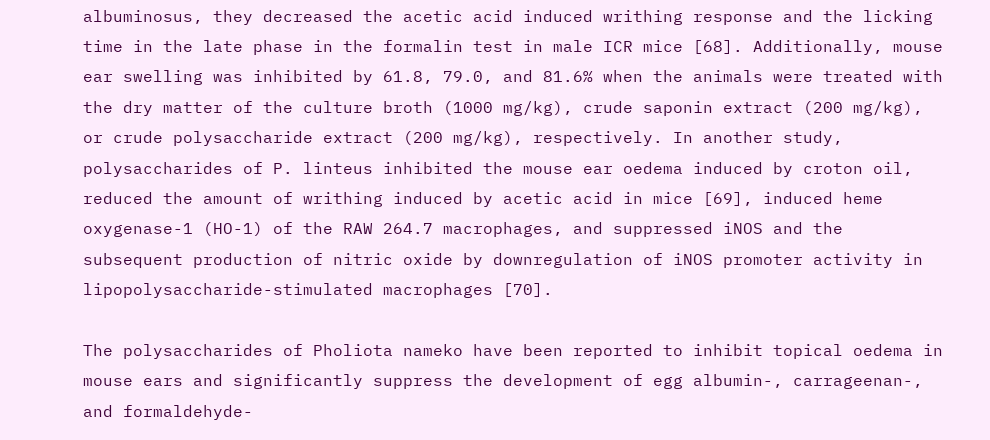albuminosus, they decreased the acetic acid induced writhing response and the licking time in the late phase in the formalin test in male ICR mice [68]. Additionally, mouse ear swelling was inhibited by 61.8, 79.0, and 81.6% when the animals were treated with the dry matter of the culture broth (1000 mg/kg), crude saponin extract (200 mg/kg), or crude polysaccharide extract (200 mg/kg), respectively. In another study, polysaccharides of P. linteus inhibited the mouse ear oedema induced by croton oil, reduced the amount of writhing induced by acetic acid in mice [69], induced heme oxygenase-1 (HO-1) of the RAW 264.7 macrophages, and suppressed iNOS and the subsequent production of nitric oxide by downregulation of iNOS promoter activity in lipopolysaccharide-stimulated macrophages [70].

The polysaccharides of Pholiota nameko have been reported to inhibit topical oedema in mouse ears and significantly suppress the development of egg albumin-, carrageenan-, and formaldehyde-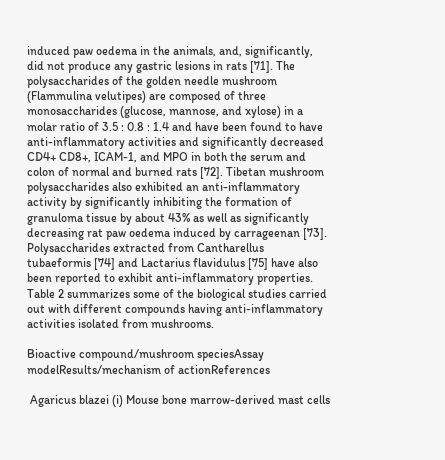induced paw oedema in the animals, and, significantly, did not produce any gastric lesions in rats [71]. The polysaccharides of the golden needle mushroom (Flammulina velutipes) are composed of three monosaccharides (glucose, mannose, and xylose) in a molar ratio of 3.5 : 0.8 : 1.4 and have been found to have anti-inflammatory activities and significantly decreased CD4+ CD8+, ICAM-1, and MPO in both the serum and colon of normal and burned rats [72]. Tibetan mushroom polysaccharides also exhibited an anti-inflammatory activity by significantly inhibiting the formation of granuloma tissue by about 43% as well as significantly decreasing rat paw oedema induced by carrageenan [73]. Polysaccharides extracted from Cantharellus tubaeformis [74] and Lactarius flavidulus [75] have also been reported to exhibit anti-inflammatory properties. Table 2 summarizes some of the biological studies carried out with different compounds having anti-inflammatory activities isolated from mushrooms.

Bioactive compound/mushroom speciesAssay modelResults/mechanism of actionReferences

 Agaricus blazei (i) Mouse bone marrow-derived mast cells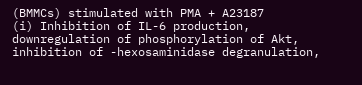(BMMCs) stimulated with PMA + A23187
(i) Inhibition of IL-6 production, downregulation of phosphorylation of Akt, inhibition of -hexosaminidase degranulation,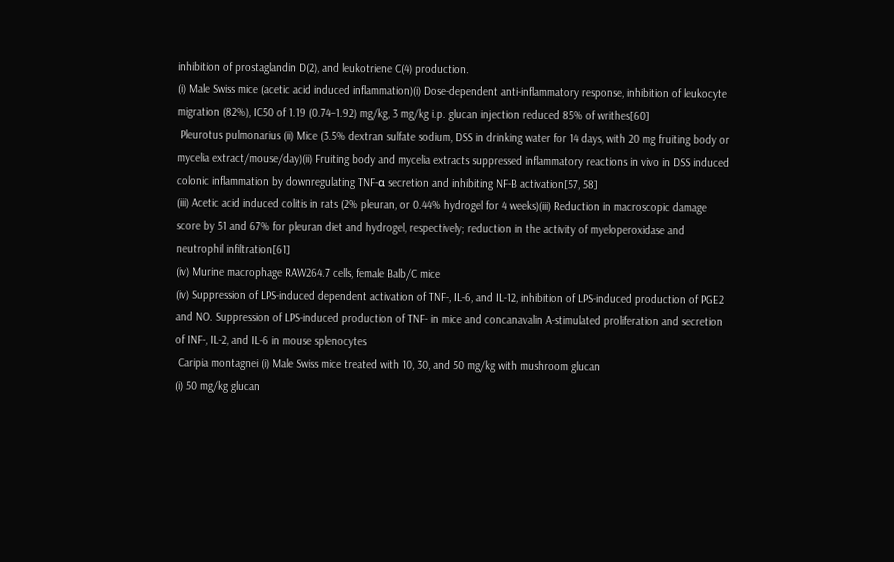inhibition of prostaglandin D(2), and leukotriene C(4) production.
(i) Male Swiss mice (acetic acid induced inflammation)(i) Dose-dependent anti-inflammatory response, inhibition of leukocyte migration (82%), IC50 of 1.19 (0.74–1.92) mg/kg, 3 mg/kg i.p. glucan injection reduced 85% of writhes[60]
 Pleurotus pulmonarius (ii) Mice (3.5% dextran sulfate sodium, DSS in drinking water for 14 days, with 20 mg fruiting body or mycelia extract/mouse/day)(ii) Fruiting body and mycelia extracts suppressed inflammatory reactions in vivo in DSS induced colonic inflammation by downregulating TNF-α secretion and inhibiting NF-B activation[57, 58]
(iii) Acetic acid induced colitis in rats (2% pleuran, or 0.44% hydrogel for 4 weeks)(iii) Reduction in macroscopic damage score by 51 and 67% for pleuran diet and hydrogel, respectively; reduction in the activity of myeloperoxidase and neutrophil infiltration[61]
(iv) Murine macrophage RAW264.7 cells, female Balb/C mice
(iv) Suppression of LPS-induced dependent activation of TNF-, IL-6, and IL-12, inhibition of LPS-induced production of PGE2 and NO. Suppression of LPS-induced production of TNF- in mice and concanavalin A-stimulated proliferation and secretion of INF-, IL-2, and IL-6 in mouse splenocytes
 Caripia montagnei (i) Male Swiss mice treated with 10, 30, and 50 mg/kg with mushroom glucan
(i) 50 mg/kg glucan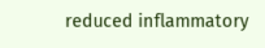reduced inflammatory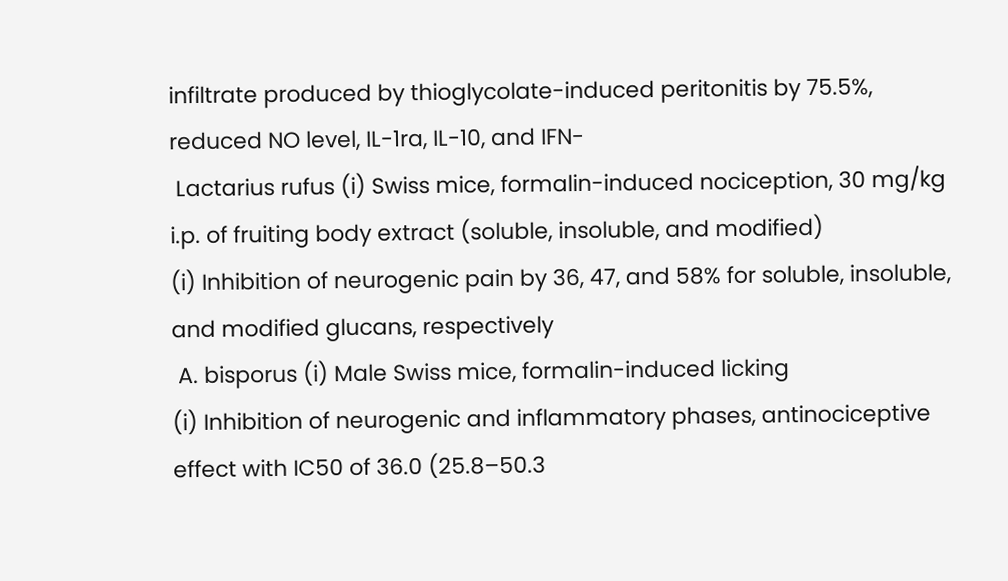infiltrate produced by thioglycolate-induced peritonitis by 75.5%, reduced NO level, IL-1ra, IL-10, and IFN-
 Lactarius rufus (i) Swiss mice, formalin-induced nociception, 30 mg/kg i.p. of fruiting body extract (soluble, insoluble, and modified)
(i) Inhibition of neurogenic pain by 36, 47, and 58% for soluble, insoluble, and modified glucans, respectively
 A. bisporus (i) Male Swiss mice, formalin-induced licking
(i) Inhibition of neurogenic and inflammatory phases, antinociceptive effect with IC50 of 36.0 (25.8–50.3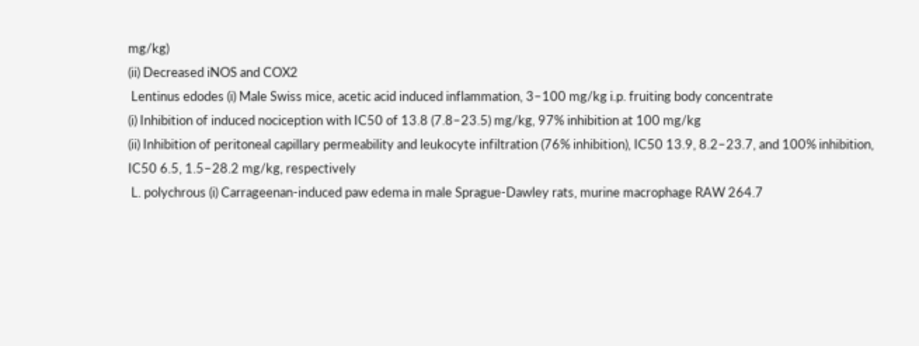mg/kg)
(ii) Decreased iNOS and COX2
 Lentinus edodes (i) Male Swiss mice, acetic acid induced inflammation, 3–100 mg/kg i.p. fruiting body concentrate
(i) Inhibition of induced nociception with IC50 of 13.8 (7.8–23.5) mg/kg, 97% inhibition at 100 mg/kg
(ii) Inhibition of peritoneal capillary permeability and leukocyte infiltration (76% inhibition), IC50 13.9, 8.2–23.7, and 100% inhibition, IC50 6.5, 1.5–28.2 mg/kg, respectively
 L. polychrous (i) Carrageenan-induced paw edema in male Sprague-Dawley rats, murine macrophage RAW 264.7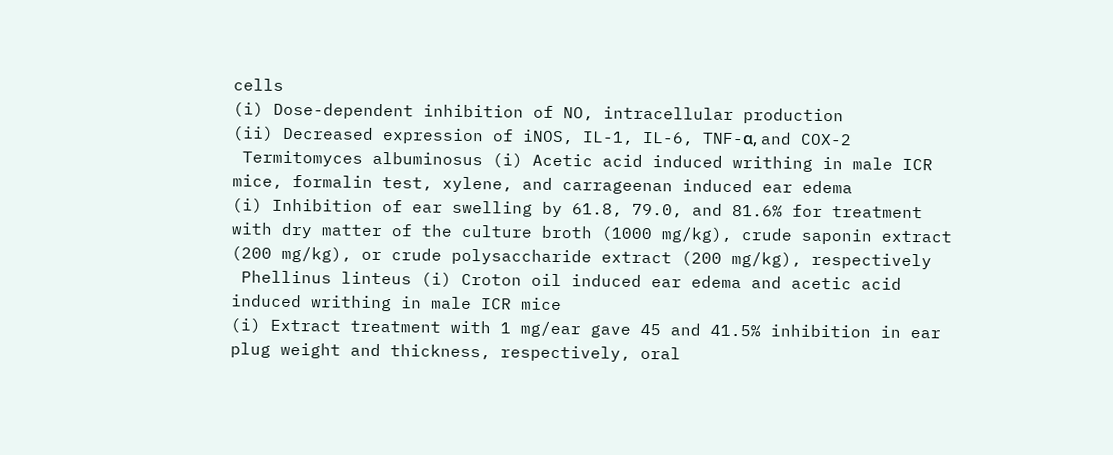cells
(i) Dose-dependent inhibition of NO, intracellular production
(ii) Decreased expression of iNOS, IL-1, IL-6, TNF-α, and COX-2
 Termitomyces albuminosus (i) Acetic acid induced writhing in male ICR mice, formalin test, xylene, and carrageenan induced ear edema
(i) Inhibition of ear swelling by 61.8, 79.0, and 81.6% for treatment with dry matter of the culture broth (1000 mg/kg), crude saponin extract (200 mg/kg), or crude polysaccharide extract (200 mg/kg), respectively
 Phellinus linteus (i) Croton oil induced ear edema and acetic acid induced writhing in male ICR mice
(i) Extract treatment with 1 mg/ear gave 45 and 41.5% inhibition in ear plug weight and thickness, respectively, oral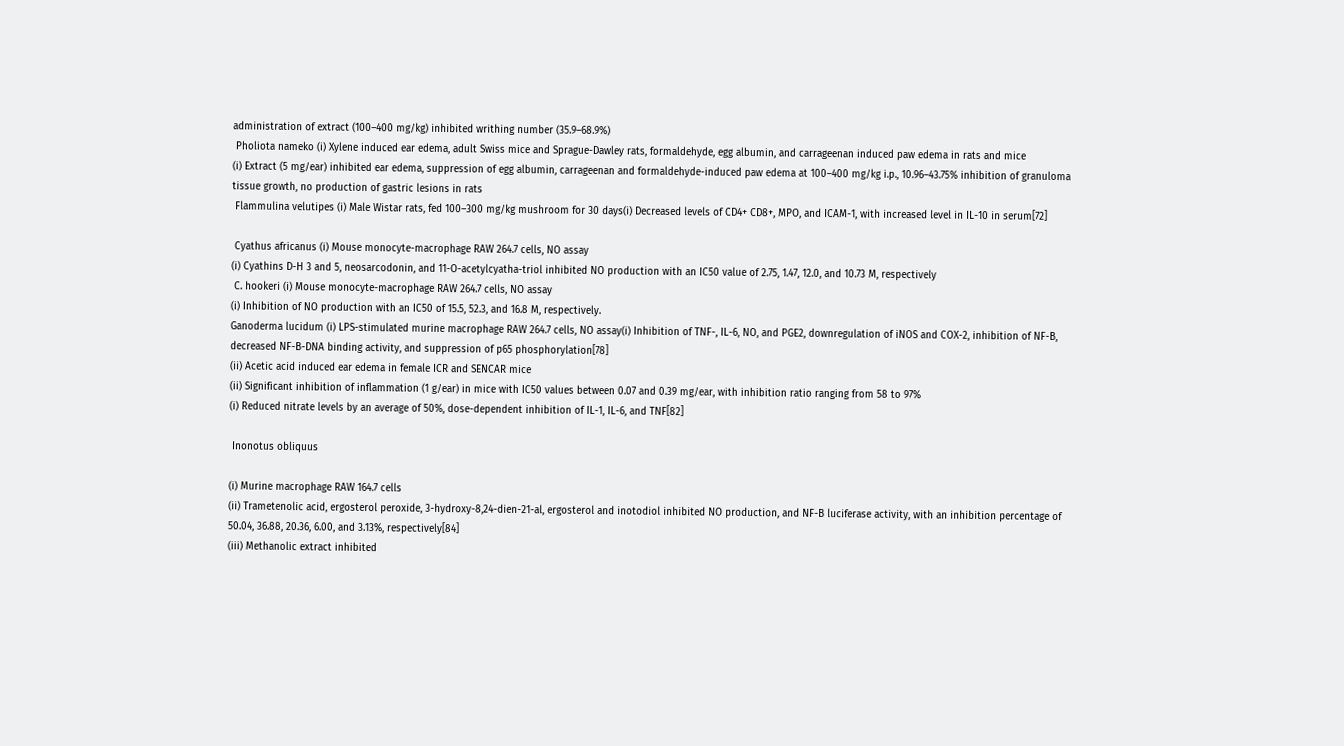administration of extract (100–400 mg/kg) inhibited writhing number (35.9–68.9%)
 Pholiota nameko (i) Xylene induced ear edema, adult Swiss mice and Sprague-Dawley rats, formaldehyde, egg albumin, and carrageenan induced paw edema in rats and mice
(i) Extract (5 mg/ear) inhibited ear edema, suppression of egg albumin, carrageenan and formaldehyde-induced paw edema at 100–400 mg/kg i.p., 10.96–43.75% inhibition of granuloma tissue growth, no production of gastric lesions in rats
 Flammulina velutipes (i) Male Wistar rats, fed 100–300 mg/kg mushroom for 30 days(i) Decreased levels of CD4+ CD8+, MPO, and ICAM-1, with increased level in IL-10 in serum[72]

 Cyathus africanus (i) Mouse monocyte-macrophage RAW 264.7 cells, NO assay
(i) Cyathins D-H 3 and 5, neosarcodonin, and 11-O-acetylcyatha-triol inhibited NO production with an IC50 value of 2.75, 1.47, 12.0, and 10.73 M, respectively
 C. hookeri (i) Mouse monocyte-macrophage RAW 264.7 cells, NO assay
(i) Inhibition of NO production with an IC50 of 15.5, 52.3, and 16.8 M, respectively.
Ganoderma lucidum (i) LPS-stimulated murine macrophage RAW 264.7 cells, NO assay(i) Inhibition of TNF-, IL-6, NO, and PGE2, downregulation of iNOS and COX-2, inhibition of NF-B, decreased NF-B-DNA binding activity, and suppression of p65 phosphorylation[78]
(ii) Acetic acid induced ear edema in female ICR and SENCAR mice
(ii) Significant inhibition of inflammation (1 g/ear) in mice with IC50 values between 0.07 and 0.39 mg/ear, with inhibition ratio ranging from 58 to 97%
(i) Reduced nitrate levels by an average of 50%, dose-dependent inhibition of IL-1, IL-6, and TNF[82]

 Inonotus obliquus

(i) Murine macrophage RAW 164.7 cells
(ii) Trametenolic acid, ergosterol peroxide, 3-hydroxy-8,24-dien-21-al, ergosterol and inotodiol inhibited NO production, and NF-B luciferase activity, with an inhibition percentage of 50.04, 36.88, 20.36, 6.00, and 3.13%, respectively[84]
(iii) Methanolic extract inhibited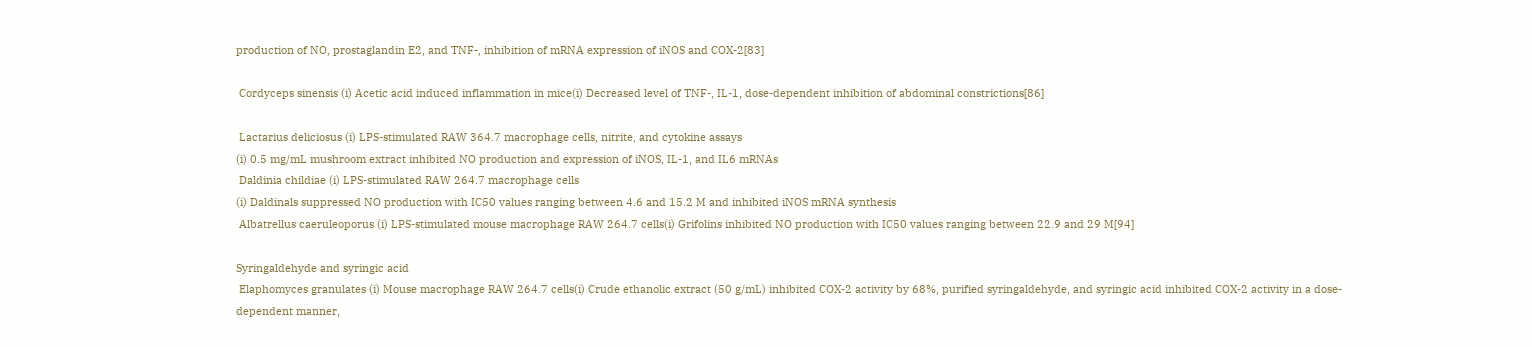production of NO, prostaglandin E2, and TNF-, inhibition of mRNA expression of iNOS and COX-2[83]

 Cordyceps sinensis (i) Acetic acid induced inflammation in mice(i) Decreased level of TNF-, IL-1, dose-dependent inhibition of abdominal constrictions[86]

 Lactarius deliciosus (i) LPS-stimulated RAW 364.7 macrophage cells, nitrite, and cytokine assays
(i) 0.5 mg/mL mushroom extract inhibited NO production and expression of iNOS, IL-1, and IL6 mRNAs
 Daldinia childiae (i) LPS-stimulated RAW 264.7 macrophage cells
(i) Daldinals suppressed NO production with IC50 values ranging between 4.6 and 15.2 M and inhibited iNOS mRNA synthesis
 Albatrellus caeruleoporus (i) LPS-stimulated mouse macrophage RAW 264.7 cells(i) Grifolins inhibited NO production with IC50 values ranging between 22.9 and 29 M[94]

Syringaldehyde and syringic acid
 Elaphomyces granulates (i) Mouse macrophage RAW 264.7 cells(i) Crude ethanolic extract (50 g/mL) inhibited COX-2 activity by 68%, purified syringaldehyde, and syringic acid inhibited COX-2 activity in a dose-dependent manner,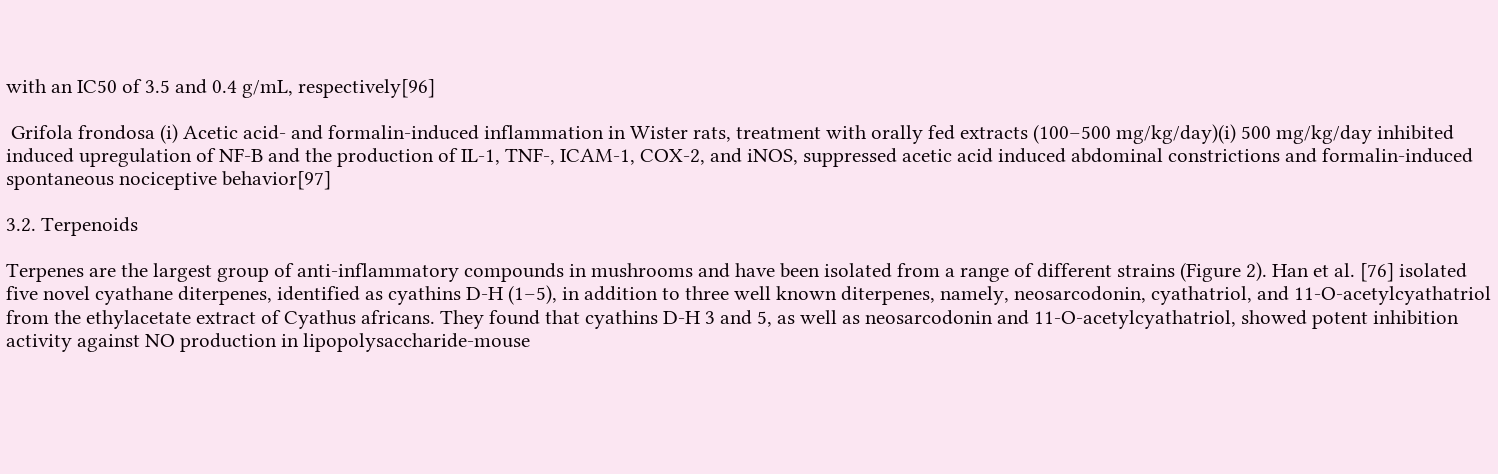with an IC50 of 3.5 and 0.4 g/mL, respectively[96]

 Grifola frondosa (i) Acetic acid- and formalin-induced inflammation in Wister rats, treatment with orally fed extracts (100–500 mg/kg/day)(i) 500 mg/kg/day inhibited induced upregulation of NF-B and the production of IL-1, TNF-, ICAM-1, COX-2, and iNOS, suppressed acetic acid induced abdominal constrictions and formalin-induced spontaneous nociceptive behavior[97]

3.2. Terpenoids

Terpenes are the largest group of anti-inflammatory compounds in mushrooms and have been isolated from a range of different strains (Figure 2). Han et al. [76] isolated five novel cyathane diterpenes, identified as cyathins D-H (1–5), in addition to three well known diterpenes, namely, neosarcodonin, cyathatriol, and 11-O-acetylcyathatriol from the ethylacetate extract of Cyathus africans. They found that cyathins D-H 3 and 5, as well as neosarcodonin and 11-O-acetylcyathatriol, showed potent inhibition activity against NO production in lipopolysaccharide-mouse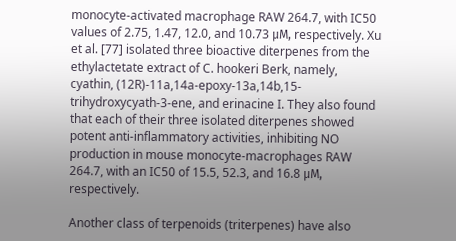monocyte-activated macrophage RAW 264.7, with IC50 values of 2.75, 1.47, 12.0, and 10.73 μM, respectively. Xu et al. [77] isolated three bioactive diterpenes from the ethylactetate extract of C. hookeri Berk, namely, cyathin, (12R)-11a,14a-epoxy-13a,14b,15-trihydroxycyath-3-ene, and erinacine I. They also found that each of their three isolated diterpenes showed potent anti-inflammatory activities, inhibiting NO production in mouse monocyte-macrophages RAW 264.7, with an IC50 of 15.5, 52.3, and 16.8 μM, respectively.

Another class of terpenoids (triterpenes) have also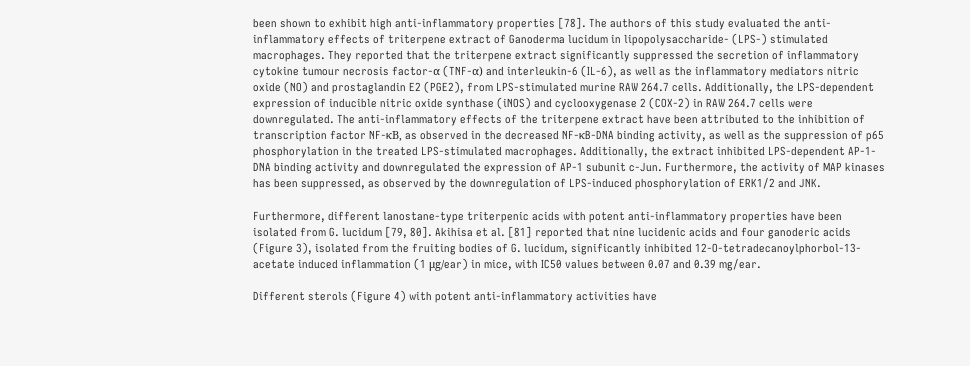been shown to exhibit high anti-inflammatory properties [78]. The authors of this study evaluated the anti-inflammatory effects of triterpene extract of Ganoderma lucidum in lipopolysaccharide- (LPS-) stimulated macrophages. They reported that the triterpene extract significantly suppressed the secretion of inflammatory cytokine tumour necrosis factor-α (TNF-α) and interleukin-6 (IL-6), as well as the inflammatory mediators nitric oxide (NO) and prostaglandin E2 (PGE2), from LPS-stimulated murine RAW 264.7 cells. Additionally, the LPS-dependent expression of inducible nitric oxide synthase (iNOS) and cyclooxygenase 2 (COX-2) in RAW 264.7 cells were downregulated. The anti-inflammatory effects of the triterpene extract have been attributed to the inhibition of transcription factor NF-κB, as observed in the decreased NF-κB-DNA binding activity, as well as the suppression of p65 phosphorylation in the treated LPS-stimulated macrophages. Additionally, the extract inhibited LPS-dependent AP-1-DNA binding activity and downregulated the expression of AP-1 subunit c-Jun. Furthermore, the activity of MAP kinases has been suppressed, as observed by the downregulation of LPS-induced phosphorylation of ERK1/2 and JNK.

Furthermore, different lanostane-type triterpenic acids with potent anti-inflammatory properties have been isolated from G. lucidum [79, 80]. Akihisa et al. [81] reported that nine lucidenic acids and four ganoderic acids (Figure 3), isolated from the fruiting bodies of G. lucidum, significantly inhibited 12-O-tetradecanoylphorbol-13-acetate induced inflammation (1 μg/ear) in mice, with IC50 values between 0.07 and 0.39 mg/ear.

Different sterols (Figure 4) with potent anti-inflammatory activities have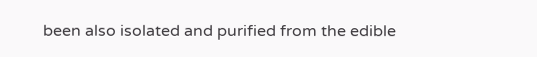been also isolated and purified from the edible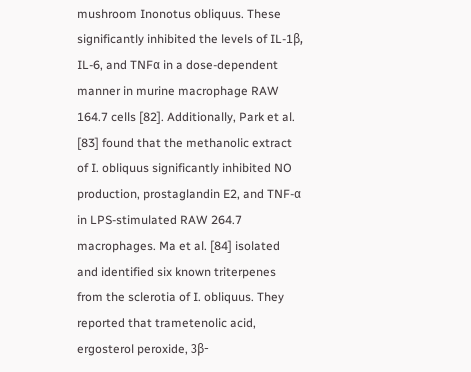mushroom Inonotus obliquus. These significantly inhibited the levels of IL-1β, IL-6, and TNFα in a dose-dependent manner in murine macrophage RAW 164.7 cells [82]. Additionally, Park et al. [83] found that the methanolic extract of I. obliquus significantly inhibited NO production, prostaglandin E2, and TNF-α in LPS-stimulated RAW 264.7 macrophages. Ma et al. [84] isolated and identified six known triterpenes from the sclerotia of I. obliquus. They reported that trametenolic acid, ergosterol peroxide, 3β-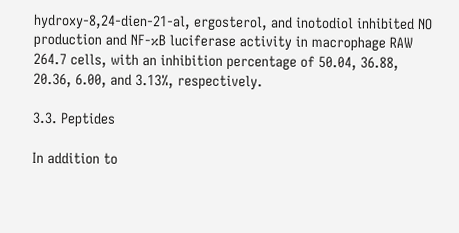hydroxy-8,24-dien-21-al, ergosterol, and inotodiol inhibited NO production and NF-κB luciferase activity in macrophage RAW 264.7 cells, with an inhibition percentage of 50.04, 36.88, 20.36, 6.00, and 3.13%, respectively.

3.3. Peptides

In addition to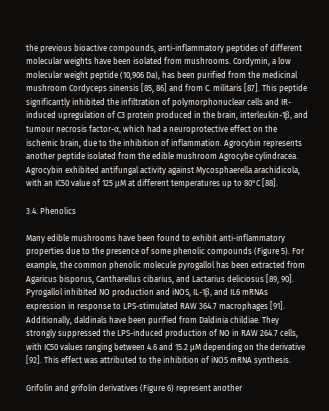the previous bioactive compounds, anti-inflammatory peptides of different molecular weights have been isolated from mushrooms. Cordymin, a low molecular weight peptide (10,906 Da), has been purified from the medicinal mushroom Cordyceps sinensis [85, 86] and from C. militaris [87]. This peptide significantly inhibited the infiltration of polymorphonuclear cells and IR-induced upregulation of C3 protein produced in the brain, interleukin-1β, and tumour necrosis factor-α, which had a neuroprotective effect on the ischemic brain, due to the inhibition of inflammation. Agrocybin represents another peptide isolated from the edible mushroom Agrocybe cylindracea. Agrocybin exhibited antifungal activity against Mycosphaerella arachidicola, with an IC50 value of 125 μM at different temperatures up to 80°C [88].

3.4. Phenolics

Many edible mushrooms have been found to exhibit anti-inflammatory properties due to the presence of some phenolic compounds (Figure 5). For example, the common phenolic molecule pyrogallol has been extracted from Agaricus bisporus, Cantharellus cibarius, and Lactarius deliciosus [89, 90]. Pyrogallol inhibited NO production and iNOS, IL-1β, and IL6 mRNAs expression in response to LPS-stimulated RAW 364.7 macrophages [91]. Additionally, daldinals have been purified from Daldinia childiae. They strongly suppressed the LPS-induced production of NO in RAW 264.7 cells, with IC50 values ranging between 4.6 and 15.2 μM depending on the derivative [92]. This effect was attributed to the inhibition of iNOS mRNA synthesis.

Grifolin and grifolin derivatives (Figure 6) represent another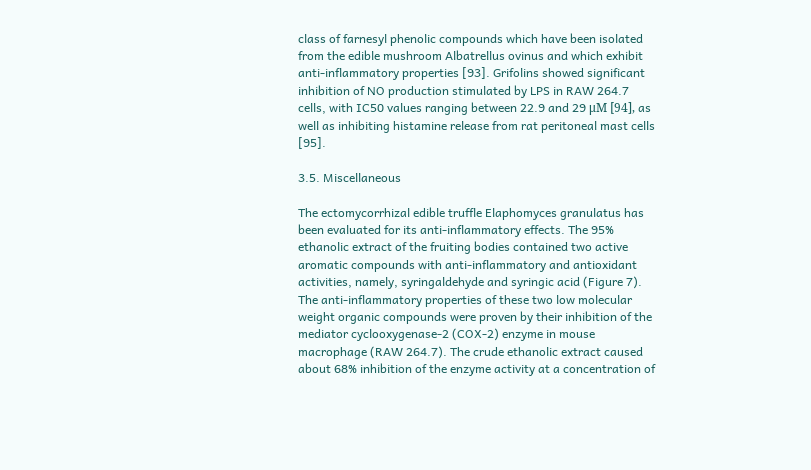class of farnesyl phenolic compounds which have been isolated from the edible mushroom Albatrellus ovinus and which exhibit anti-inflammatory properties [93]. Grifolins showed significant inhibition of NO production stimulated by LPS in RAW 264.7 cells, with IC50 values ranging between 22.9 and 29 μM [94], as well as inhibiting histamine release from rat peritoneal mast cells [95].

3.5. Miscellaneous

The ectomycorrhizal edible truffle Elaphomyces granulatus has been evaluated for its anti-inflammatory effects. The 95% ethanolic extract of the fruiting bodies contained two active aromatic compounds with anti-inflammatory and antioxidant activities, namely, syringaldehyde and syringic acid (Figure 7). The anti-inflammatory properties of these two low molecular weight organic compounds were proven by their inhibition of the mediator cyclooxygenase-2 (COX-2) enzyme in mouse macrophage (RAW 264.7). The crude ethanolic extract caused about 68% inhibition of the enzyme activity at a concentration of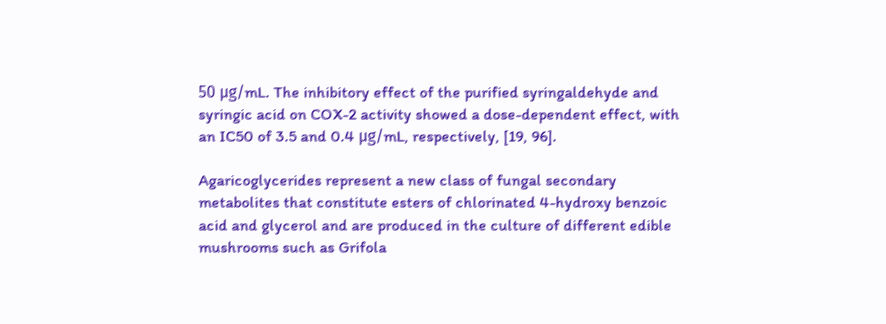50 μg/mL. The inhibitory effect of the purified syringaldehyde and syringic acid on COX-2 activity showed a dose-dependent effect, with an IC50 of 3.5 and 0.4 μg/mL, respectively, [19, 96].

Agaricoglycerides represent a new class of fungal secondary metabolites that constitute esters of chlorinated 4-hydroxy benzoic acid and glycerol and are produced in the culture of different edible mushrooms such as Grifola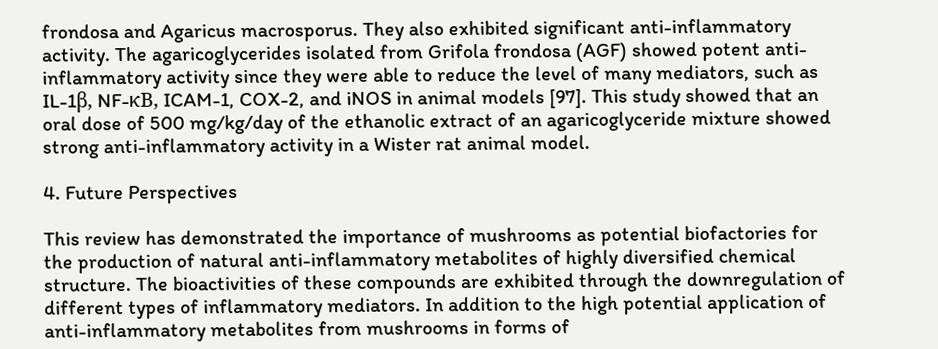frondosa and Agaricus macrosporus. They also exhibited significant anti-inflammatory activity. The agaricoglycerides isolated from Grifola frondosa (AGF) showed potent anti-inflammatory activity since they were able to reduce the level of many mediators, such as IL-1β, NF-κB, ICAM-1, COX-2, and iNOS in animal models [97]. This study showed that an oral dose of 500 mg/kg/day of the ethanolic extract of an agaricoglyceride mixture showed strong anti-inflammatory activity in a Wister rat animal model.

4. Future Perspectives

This review has demonstrated the importance of mushrooms as potential biofactories for the production of natural anti-inflammatory metabolites of highly diversified chemical structure. The bioactivities of these compounds are exhibited through the downregulation of different types of inflammatory mediators. In addition to the high potential application of anti-inflammatory metabolites from mushrooms in forms of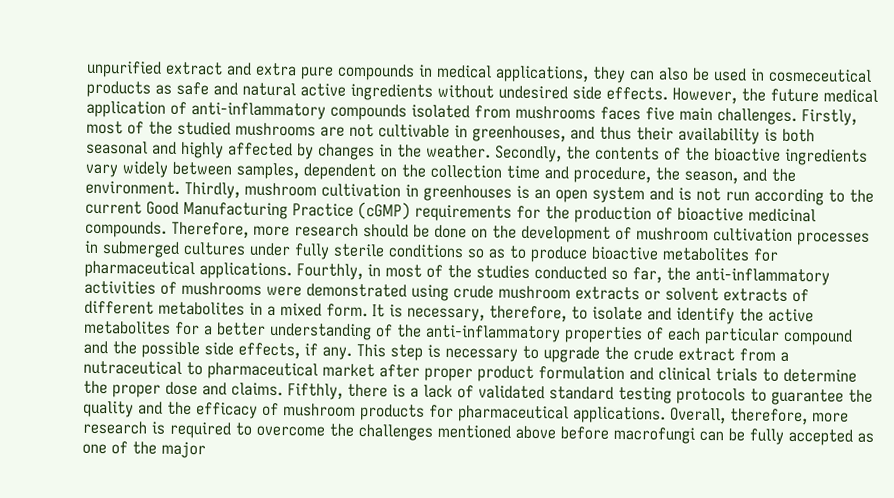unpurified extract and extra pure compounds in medical applications, they can also be used in cosmeceutical products as safe and natural active ingredients without undesired side effects. However, the future medical application of anti-inflammatory compounds isolated from mushrooms faces five main challenges. Firstly, most of the studied mushrooms are not cultivable in greenhouses, and thus their availability is both seasonal and highly affected by changes in the weather. Secondly, the contents of the bioactive ingredients vary widely between samples, dependent on the collection time and procedure, the season, and the environment. Thirdly, mushroom cultivation in greenhouses is an open system and is not run according to the current Good Manufacturing Practice (cGMP) requirements for the production of bioactive medicinal compounds. Therefore, more research should be done on the development of mushroom cultivation processes in submerged cultures under fully sterile conditions so as to produce bioactive metabolites for pharmaceutical applications. Fourthly, in most of the studies conducted so far, the anti-inflammatory activities of mushrooms were demonstrated using crude mushroom extracts or solvent extracts of different metabolites in a mixed form. It is necessary, therefore, to isolate and identify the active metabolites for a better understanding of the anti-inflammatory properties of each particular compound and the possible side effects, if any. This step is necessary to upgrade the crude extract from a nutraceutical to pharmaceutical market after proper product formulation and clinical trials to determine the proper dose and claims. Fifthly, there is a lack of validated standard testing protocols to guarantee the quality and the efficacy of mushroom products for pharmaceutical applications. Overall, therefore, more research is required to overcome the challenges mentioned above before macrofungi can be fully accepted as one of the major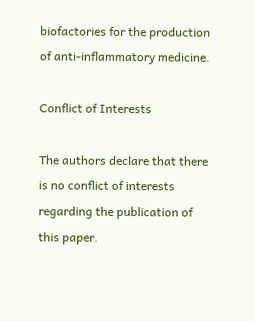biofactories for the production of anti-inflammatory medicine.

Conflict of Interests

The authors declare that there is no conflict of interests regarding the publication of this paper.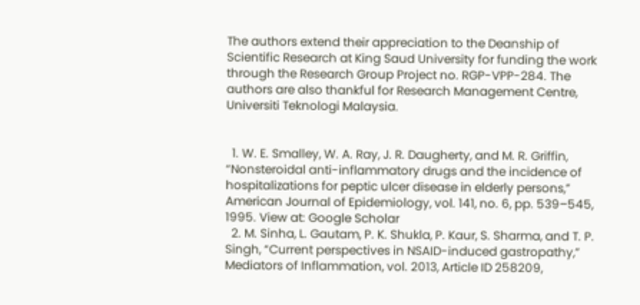The authors extend their appreciation to the Deanship of Scientific Research at King Saud University for funding the work through the Research Group Project no. RGP-VPP-284. The authors are also thankful for Research Management Centre, Universiti Teknologi Malaysia.


  1. W. E. Smalley, W. A. Ray, J. R. Daugherty, and M. R. Griffin, “Nonsteroidal anti-inflammatory drugs and the incidence of hospitalizations for peptic ulcer disease in elderly persons,” American Journal of Epidemiology, vol. 141, no. 6, pp. 539–545, 1995. View at: Google Scholar
  2. M. Sinha, L. Gautam, P. K. Shukla, P. Kaur, S. Sharma, and T. P. Singh, “Current perspectives in NSAID-induced gastropathy,” Mediators of Inflammation, vol. 2013, Article ID 258209,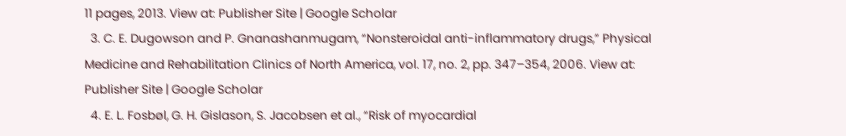11 pages, 2013. View at: Publisher Site | Google Scholar
  3. C. E. Dugowson and P. Gnanashanmugam, “Nonsteroidal anti-inflammatory drugs,” Physical Medicine and Rehabilitation Clinics of North America, vol. 17, no. 2, pp. 347–354, 2006. View at: Publisher Site | Google Scholar
  4. E. L. Fosbøl, G. H. Gislason, S. Jacobsen et al., “Risk of myocardial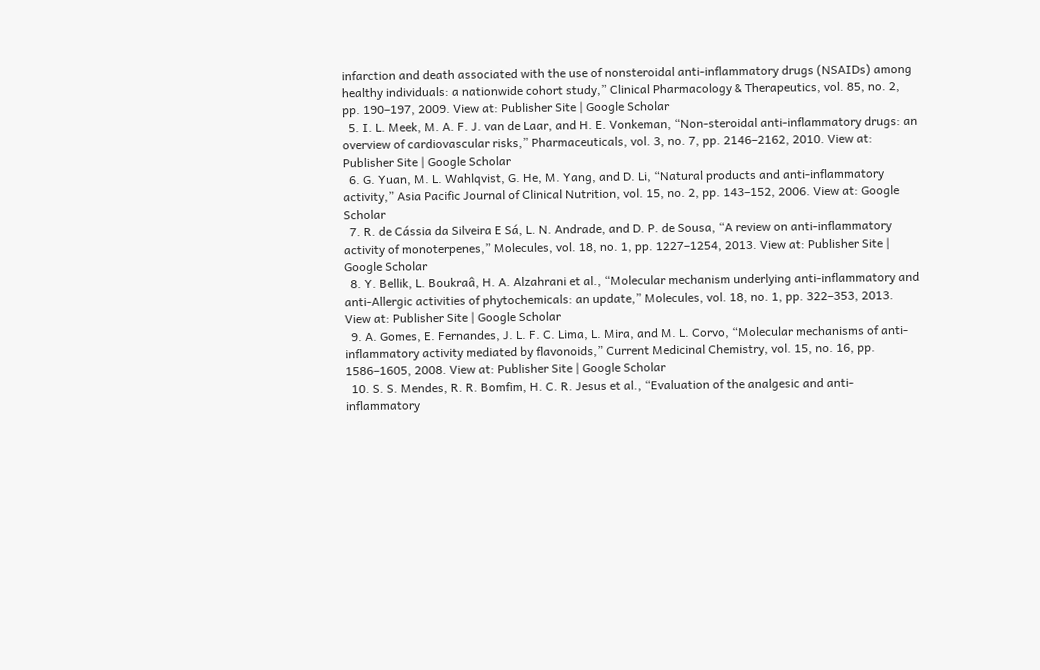infarction and death associated with the use of nonsteroidal anti-inflammatory drugs (NSAIDs) among healthy individuals: a nationwide cohort study,” Clinical Pharmacology & Therapeutics, vol. 85, no. 2, pp. 190–197, 2009. View at: Publisher Site | Google Scholar
  5. I. L. Meek, M. A. F. J. van de Laar, and H. E. Vonkeman, “Non-steroidal anti-inflammatory drugs: an overview of cardiovascular risks,” Pharmaceuticals, vol. 3, no. 7, pp. 2146–2162, 2010. View at: Publisher Site | Google Scholar
  6. G. Yuan, M. L. Wahlqvist, G. He, M. Yang, and D. Li, “Natural products and anti-inflammatory activity,” Asia Pacific Journal of Clinical Nutrition, vol. 15, no. 2, pp. 143–152, 2006. View at: Google Scholar
  7. R. de Cássia da Silveira E Sá, L. N. Andrade, and D. P. de Sousa, “A review on anti-inflammatory activity of monoterpenes,” Molecules, vol. 18, no. 1, pp. 1227–1254, 2013. View at: Publisher Site | Google Scholar
  8. Y. Bellik, L. Boukraâ, H. A. Alzahrani et al., “Molecular mechanism underlying anti-inflammatory and anti-Allergic activities of phytochemicals: an update,” Molecules, vol. 18, no. 1, pp. 322–353, 2013. View at: Publisher Site | Google Scholar
  9. A. Gomes, E. Fernandes, J. L. F. C. Lima, L. Mira, and M. L. Corvo, “Molecular mechanisms of anti-inflammatory activity mediated by flavonoids,” Current Medicinal Chemistry, vol. 15, no. 16, pp. 1586–1605, 2008. View at: Publisher Site | Google Scholar
  10. S. S. Mendes, R. R. Bomfim, H. C. R. Jesus et al., “Evaluation of the analgesic and anti-inflammatory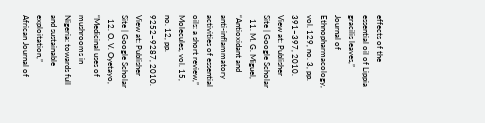effects of the essential oil of Lippia gracilis leaves,” Journal of Ethnopharmacology, vol. 129, no. 3, pp. 391–397, 2010. View at: Publisher Site | Google Scholar
  11. M. G. Miguel, “Antioxidant and anti-inflammatory activities of essential oils: a short review,” Molecules, vol. 15, no. 12, pp. 9252–9287, 2010. View at: Publisher Site | Google Scholar
  12. O. V. Oyetayo, “Medicinal uses of mushrooms in Nigeria: towards full and sustainable exploitation,” African Journal of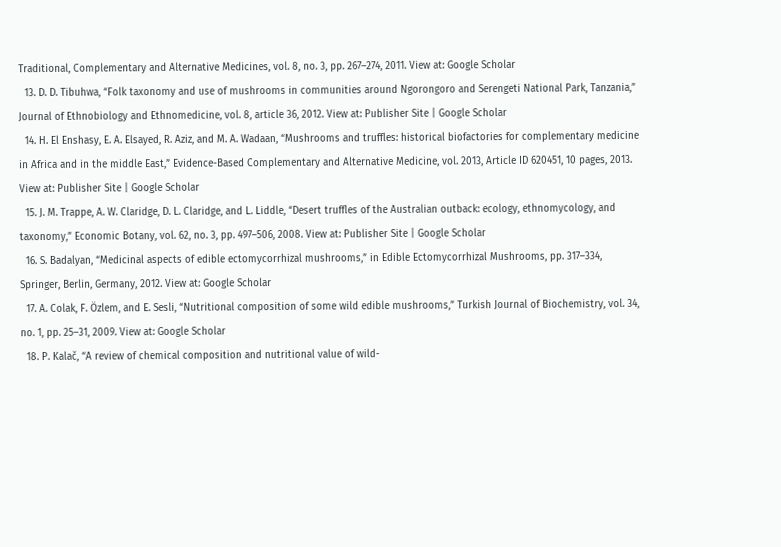Traditional, Complementary and Alternative Medicines, vol. 8, no. 3, pp. 267–274, 2011. View at: Google Scholar
  13. D. D. Tibuhwa, “Folk taxonomy and use of mushrooms in communities around Ngorongoro and Serengeti National Park, Tanzania,” Journal of Ethnobiology and Ethnomedicine, vol. 8, article 36, 2012. View at: Publisher Site | Google Scholar
  14. H. El Enshasy, E. A. Elsayed, R. Aziz, and M. A. Wadaan, “Mushrooms and truffles: historical biofactories for complementary medicine in Africa and in the middle East,” Evidence-Based Complementary and Alternative Medicine, vol. 2013, Article ID 620451, 10 pages, 2013. View at: Publisher Site | Google Scholar
  15. J. M. Trappe, A. W. Claridge, D. L. Claridge, and L. Liddle, “Desert truffles of the Australian outback: ecology, ethnomycology, and taxonomy,” Economic Botany, vol. 62, no. 3, pp. 497–506, 2008. View at: Publisher Site | Google Scholar
  16. S. Badalyan, “Medicinal aspects of edible ectomycorrhizal mushrooms,” in Edible Ectomycorrhizal Mushrooms, pp. 317–334, Springer, Berlin, Germany, 2012. View at: Google Scholar
  17. A. Colak, F. Özlem, and E. Sesli, “Nutritional composition of some wild edible mushrooms,” Turkish Journal of Biochemistry, vol. 34, no. 1, pp. 25–31, 2009. View at: Google Scholar
  18. P. Kalač, “A review of chemical composition and nutritional value of wild-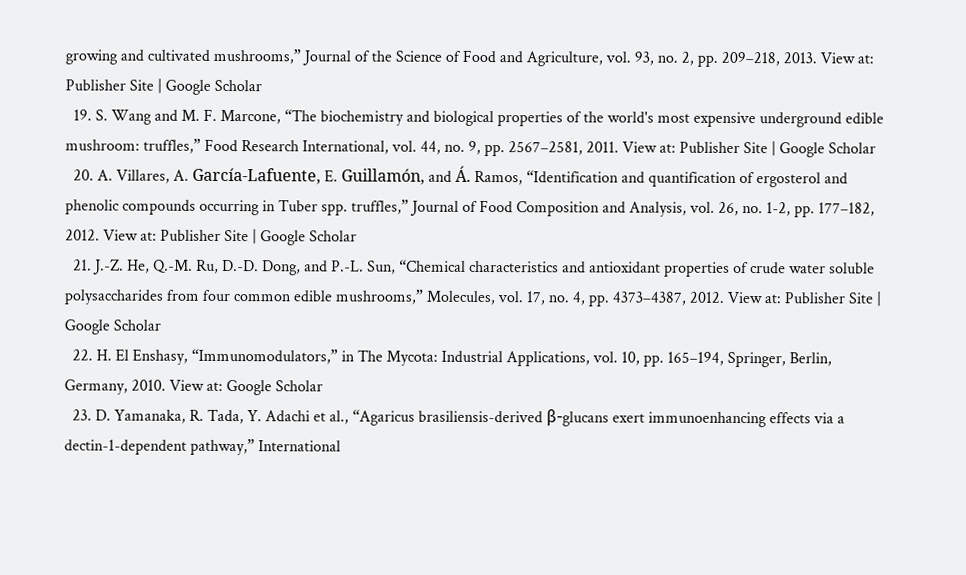growing and cultivated mushrooms,” Journal of the Science of Food and Agriculture, vol. 93, no. 2, pp. 209–218, 2013. View at: Publisher Site | Google Scholar
  19. S. Wang and M. F. Marcone, “The biochemistry and biological properties of the world's most expensive underground edible mushroom: truffles,” Food Research International, vol. 44, no. 9, pp. 2567–2581, 2011. View at: Publisher Site | Google Scholar
  20. A. Villares, A. García-Lafuente, E. Guillamón, and Á. Ramos, “Identification and quantification of ergosterol and phenolic compounds occurring in Tuber spp. truffles,” Journal of Food Composition and Analysis, vol. 26, no. 1-2, pp. 177–182, 2012. View at: Publisher Site | Google Scholar
  21. J.-Z. He, Q.-M. Ru, D.-D. Dong, and P.-L. Sun, “Chemical characteristics and antioxidant properties of crude water soluble polysaccharides from four common edible mushrooms,” Molecules, vol. 17, no. 4, pp. 4373–4387, 2012. View at: Publisher Site | Google Scholar
  22. H. El Enshasy, “Immunomodulators,” in The Mycota: Industrial Applications, vol. 10, pp. 165–194, Springer, Berlin, Germany, 2010. View at: Google Scholar
  23. D. Yamanaka, R. Tada, Y. Adachi et al., “Agaricus brasiliensis-derived β-glucans exert immunoenhancing effects via a dectin-1-dependent pathway,” International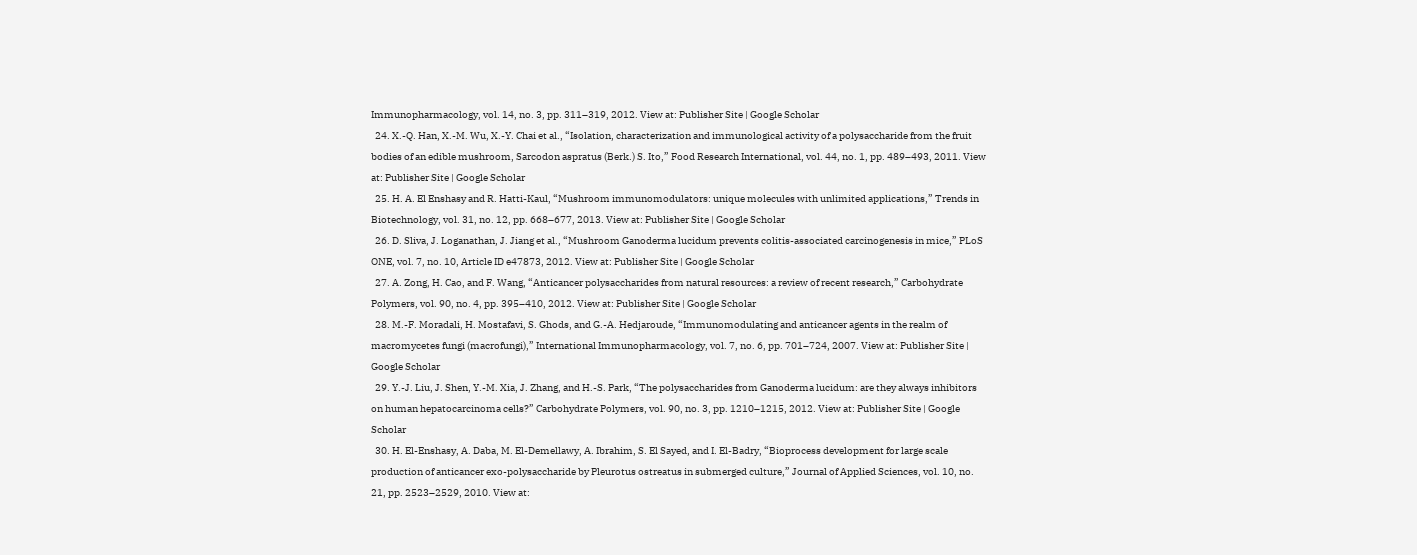Immunopharmacology, vol. 14, no. 3, pp. 311–319, 2012. View at: Publisher Site | Google Scholar
  24. X.-Q. Han, X.-M. Wu, X.-Y. Chai et al., “Isolation, characterization and immunological activity of a polysaccharide from the fruit bodies of an edible mushroom, Sarcodon aspratus (Berk.) S. Ito,” Food Research International, vol. 44, no. 1, pp. 489–493, 2011. View at: Publisher Site | Google Scholar
  25. H. A. El Enshasy and R. Hatti-Kaul, “Mushroom immunomodulators: unique molecules with unlimited applications,” Trends in Biotechnology, vol. 31, no. 12, pp. 668–677, 2013. View at: Publisher Site | Google Scholar
  26. D. Sliva, J. Loganathan, J. Jiang et al., “Mushroom Ganoderma lucidum prevents colitis-associated carcinogenesis in mice,” PLoS ONE, vol. 7, no. 10, Article ID e47873, 2012. View at: Publisher Site | Google Scholar
  27. A. Zong, H. Cao, and F. Wang, “Anticancer polysaccharides from natural resources: a review of recent research,” Carbohydrate Polymers, vol. 90, no. 4, pp. 395–410, 2012. View at: Publisher Site | Google Scholar
  28. M.-F. Moradali, H. Mostafavi, S. Ghods, and G.-A. Hedjaroude, “Immunomodulating and anticancer agents in the realm of macromycetes fungi (macrofungi),” International Immunopharmacology, vol. 7, no. 6, pp. 701–724, 2007. View at: Publisher Site | Google Scholar
  29. Y.-J. Liu, J. Shen, Y.-M. Xia, J. Zhang, and H.-S. Park, “The polysaccharides from Ganoderma lucidum: are they always inhibitors on human hepatocarcinoma cells?” Carbohydrate Polymers, vol. 90, no. 3, pp. 1210–1215, 2012. View at: Publisher Site | Google Scholar
  30. H. El-Enshasy, A. Daba, M. El-Demellawy, A. Ibrahim, S. El Sayed, and I. El-Badry, “Bioprocess development for large scale production of anticancer exo-polysaccharide by Pleurotus ostreatus in submerged culture,” Journal of Applied Sciences, vol. 10, no. 21, pp. 2523–2529, 2010. View at: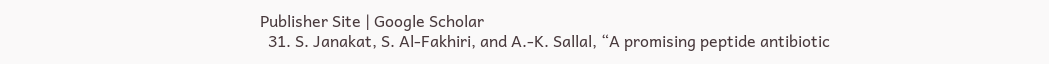Publisher Site | Google Scholar
  31. S. Janakat, S. Al-Fakhiri, and A.-K. Sallal, “A promising peptide antibiotic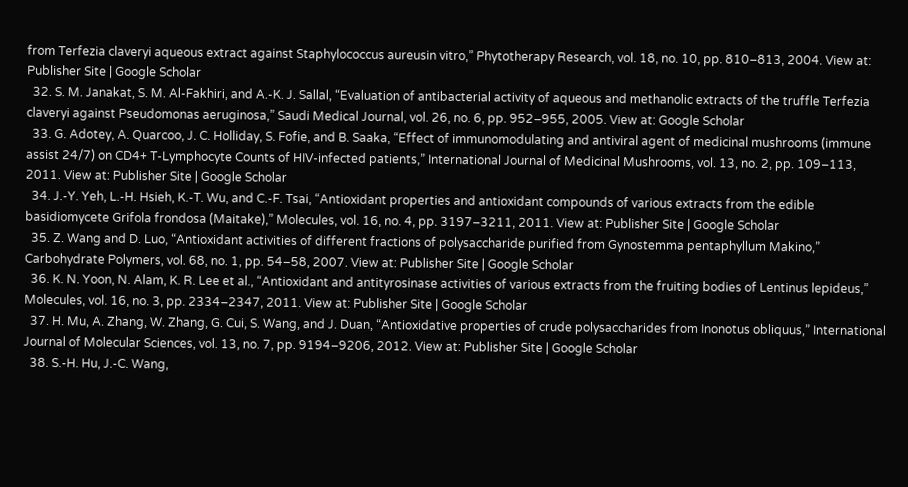from Terfezia claveryi aqueous extract against Staphylococcus aureusin vitro,” Phytotherapy Research, vol. 18, no. 10, pp. 810–813, 2004. View at: Publisher Site | Google Scholar
  32. S. M. Janakat, S. M. Al-Fakhiri, and A.-K. J. Sallal, “Evaluation of antibacterial activity of aqueous and methanolic extracts of the truffle Terfezia claveryi against Pseudomonas aeruginosa,” Saudi Medical Journal, vol. 26, no. 6, pp. 952–955, 2005. View at: Google Scholar
  33. G. Adotey, A. Quarcoo, J. C. Holliday, S. Fofie, and B. Saaka, “Effect of immunomodulating and antiviral agent of medicinal mushrooms (immune assist 24/7) on CD4+ T-Lymphocyte Counts of HIV-infected patients,” International Journal of Medicinal Mushrooms, vol. 13, no. 2, pp. 109–113, 2011. View at: Publisher Site | Google Scholar
  34. J.-Y. Yeh, L.-H. Hsieh, K.-T. Wu, and C.-F. Tsai, “Antioxidant properties and antioxidant compounds of various extracts from the edible basidiomycete Grifola frondosa (Maitake),” Molecules, vol. 16, no. 4, pp. 3197–3211, 2011. View at: Publisher Site | Google Scholar
  35. Z. Wang and D. Luo, “Antioxidant activities of different fractions of polysaccharide purified from Gynostemma pentaphyllum Makino,” Carbohydrate Polymers, vol. 68, no. 1, pp. 54–58, 2007. View at: Publisher Site | Google Scholar
  36. K. N. Yoon, N. Alam, K. R. Lee et al., “Antioxidant and antityrosinase activities of various extracts from the fruiting bodies of Lentinus lepideus,” Molecules, vol. 16, no. 3, pp. 2334–2347, 2011. View at: Publisher Site | Google Scholar
  37. H. Mu, A. Zhang, W. Zhang, G. Cui, S. Wang, and J. Duan, “Antioxidative properties of crude polysaccharides from Inonotus obliquus,” International Journal of Molecular Sciences, vol. 13, no. 7, pp. 9194–9206, 2012. View at: Publisher Site | Google Scholar
  38. S.-H. Hu, J.-C. Wang,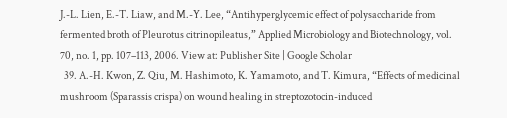J.-L. Lien, E.-T. Liaw, and M.-Y. Lee, “Antihyperglycemic effect of polysaccharide from fermented broth of Pleurotus citrinopileatus,” Applied Microbiology and Biotechnology, vol. 70, no. 1, pp. 107–113, 2006. View at: Publisher Site | Google Scholar
  39. A.-H. Kwon, Z. Qiu, M. Hashimoto, K. Yamamoto, and T. Kimura, “Effects of medicinal mushroom (Sparassis crispa) on wound healing in streptozotocin-induced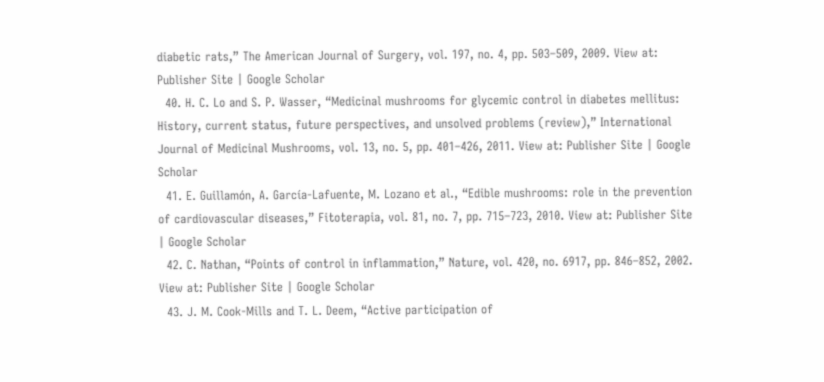diabetic rats,” The American Journal of Surgery, vol. 197, no. 4, pp. 503–509, 2009. View at: Publisher Site | Google Scholar
  40. H. C. Lo and S. P. Wasser, “Medicinal mushrooms for glycemic control in diabetes mellitus: History, current status, future perspectives, and unsolved problems (review),” International Journal of Medicinal Mushrooms, vol. 13, no. 5, pp. 401–426, 2011. View at: Publisher Site | Google Scholar
  41. E. Guillamón, A. García-Lafuente, M. Lozano et al., “Edible mushrooms: role in the prevention of cardiovascular diseases,” Fitoterapia, vol. 81, no. 7, pp. 715–723, 2010. View at: Publisher Site | Google Scholar
  42. C. Nathan, “Points of control in inflammation,” Nature, vol. 420, no. 6917, pp. 846–852, 2002. View at: Publisher Site | Google Scholar
  43. J. M. Cook-Mills and T. L. Deem, “Active participation of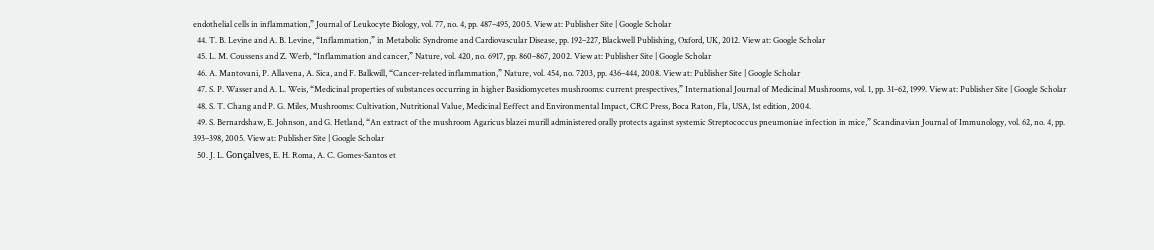endothelial cells in inflammation,” Journal of Leukocyte Biology, vol. 77, no. 4, pp. 487–495, 2005. View at: Publisher Site | Google Scholar
  44. T. B. Levine and A. B. Levine, “Inflammation,” in Metabolic Syndrome and Cardiovascular Disease, pp. 192–227, Blackwell Publishing, Oxford, UK, 2012. View at: Google Scholar
  45. L. M. Coussens and Z. Werb, “Inflammation and cancer,” Nature, vol. 420, no. 6917, pp. 860–867, 2002. View at: Publisher Site | Google Scholar
  46. A. Mantovani, P. Allavena, A. Sica, and F. Balkwill, “Cancer-related inflammation,” Nature, vol. 454, no. 7203, pp. 436–444, 2008. View at: Publisher Site | Google Scholar
  47. S. P. Wasser and A. L. Weis, “Medicinal properties of substances occurring in higher Basidiomycetes mushrooms: current prespectives,” International Journal of Medicinal Mushrooms, vol. 1, pp. 31–62, 1999. View at: Publisher Site | Google Scholar
  48. S. T. Chang and P. G. Miles, Mushrooms: Cultivation, Nutritional Value, Medicinal Eeffect and Environmental Impact, CRC Press, Boca Raton, Fla, USA, 1st edition, 2004.
  49. S. Bernardshaw, E. Johnson, and G. Hetland, “An extract of the mushroom Agaricus blazei murill administered orally protects against systemic Streptococcus pneumoniae infection in mice,” Scandinavian Journal of Immunology, vol. 62, no. 4, pp. 393–398, 2005. View at: Publisher Site | Google Scholar
  50. J. L. Gonçalves, E. H. Roma, A. C. Gomes-Santos et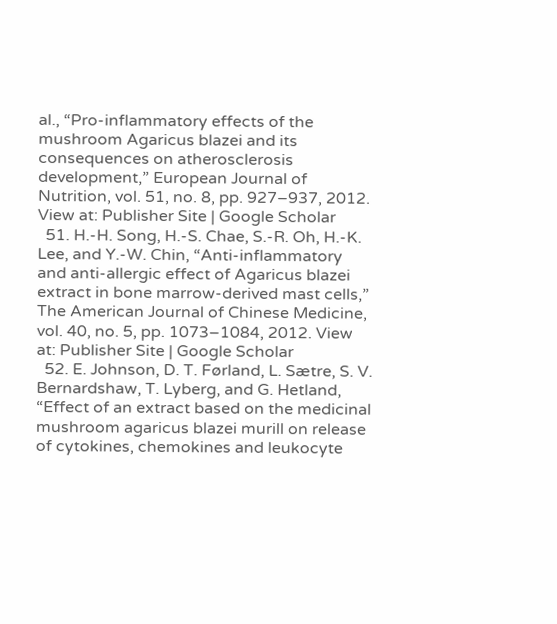al., “Pro-inflammatory effects of the mushroom Agaricus blazei and its consequences on atherosclerosis development,” European Journal of Nutrition, vol. 51, no. 8, pp. 927–937, 2012. View at: Publisher Site | Google Scholar
  51. H.-H. Song, H.-S. Chae, S.-R. Oh, H.-K. Lee, and Y.-W. Chin, “Anti-inflammatory and anti-allergic effect of Agaricus blazei extract in bone marrow-derived mast cells,” The American Journal of Chinese Medicine, vol. 40, no. 5, pp. 1073–1084, 2012. View at: Publisher Site | Google Scholar
  52. E. Johnson, D. T. Førland, L. Sætre, S. V. Bernardshaw, T. Lyberg, and G. Hetland, “Effect of an extract based on the medicinal mushroom agaricus blazei murill on release of cytokines, chemokines and leukocyte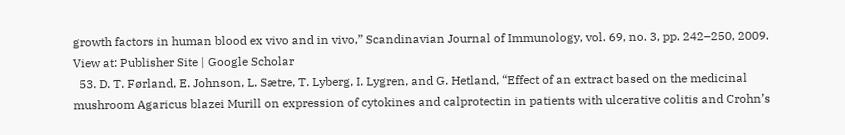growth factors in human blood ex vivo and in vivo,” Scandinavian Journal of Immunology, vol. 69, no. 3, pp. 242–250, 2009. View at: Publisher Site | Google Scholar
  53. D. T. Førland, E. Johnson, L. Sætre, T. Lyberg, I. Lygren, and G. Hetland, “Effect of an extract based on the medicinal mushroom Agaricus blazei Murill on expression of cytokines and calprotectin in patients with ulcerative colitis and Crohn’s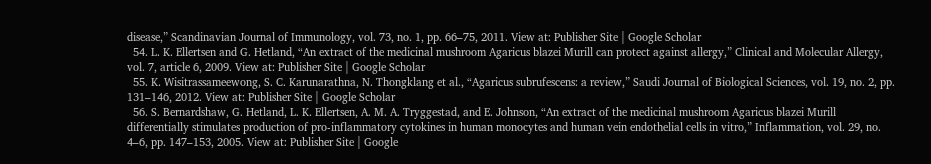disease,” Scandinavian Journal of Immunology, vol. 73, no. 1, pp. 66–75, 2011. View at: Publisher Site | Google Scholar
  54. L. K. Ellertsen and G. Hetland, “An extract of the medicinal mushroom Agaricus blazei Murill can protect against allergy,” Clinical and Molecular Allergy, vol. 7, article 6, 2009. View at: Publisher Site | Google Scholar
  55. K. Wisitrassameewong, S. C. Karunarathna, N. Thongklang et al., “Agaricus subrufescens: a review,” Saudi Journal of Biological Sciences, vol. 19, no. 2, pp. 131–146, 2012. View at: Publisher Site | Google Scholar
  56. S. Bernardshaw, G. Hetland, L. K. Ellertsen, A. M. A. Tryggestad, and E. Johnson, “An extract of the medicinal mushroom Agaricus blazei Murill differentially stimulates production of pro-inflammatory cytokines in human monocytes and human vein endothelial cells in vitro,” Inflammation, vol. 29, no. 4–6, pp. 147–153, 2005. View at: Publisher Site | Google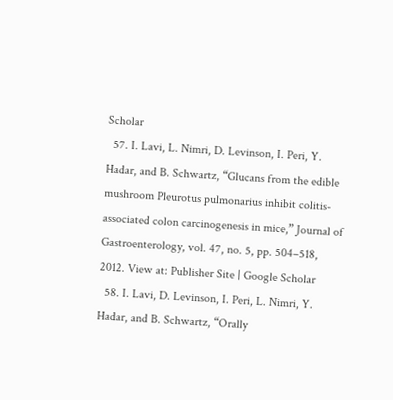Scholar
  57. I. Lavi, L. Nimri, D. Levinson, I. Peri, Y. Hadar, and B. Schwartz, “Glucans from the edible mushroom Pleurotus pulmonarius inhibit colitis-associated colon carcinogenesis in mice,” Journal of Gastroenterology, vol. 47, no. 5, pp. 504–518, 2012. View at: Publisher Site | Google Scholar
  58. I. Lavi, D. Levinson, I. Peri, L. Nimri, Y. Hadar, and B. Schwartz, “Orally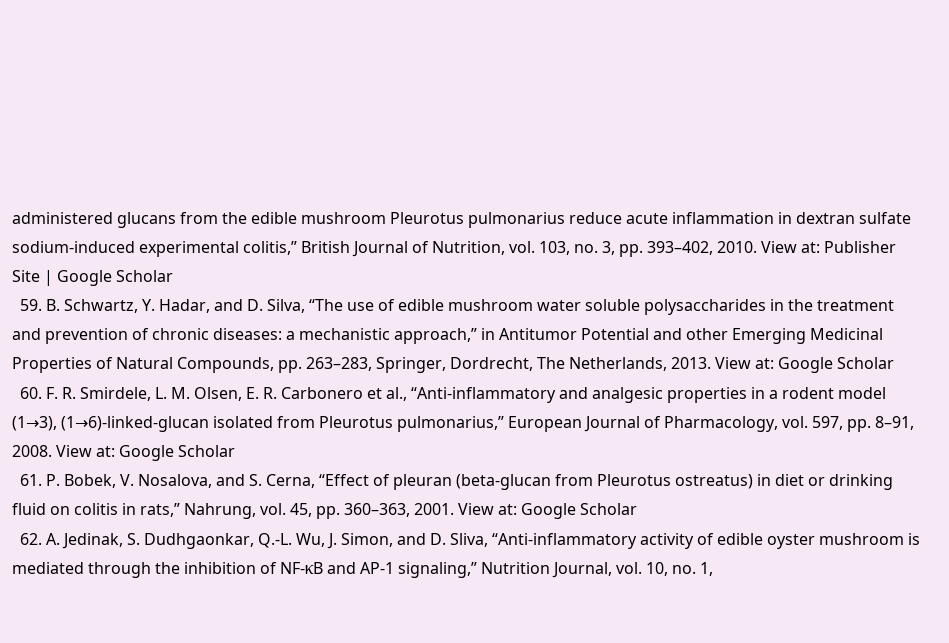administered glucans from the edible mushroom Pleurotus pulmonarius reduce acute inflammation in dextran sulfate sodium-induced experimental colitis,” British Journal of Nutrition, vol. 103, no. 3, pp. 393–402, 2010. View at: Publisher Site | Google Scholar
  59. B. Schwartz, Y. Hadar, and D. Silva, “The use of edible mushroom water soluble polysaccharides in the treatment and prevention of chronic diseases: a mechanistic approach,” in Antitumor Potential and other Emerging Medicinal Properties of Natural Compounds, pp. 263–283, Springer, Dordrecht, The Netherlands, 2013. View at: Google Scholar
  60. F. R. Smirdele, L. M. Olsen, E. R. Carbonero et al., “Anti-inflammatory and analgesic properties in a rodent model (1→3), (1→6)-linked-glucan isolated from Pleurotus pulmonarius,” European Journal of Pharmacology, vol. 597, pp. 8–91, 2008. View at: Google Scholar
  61. P. Bobek, V. Nosalova, and S. Cerna, “Effect of pleuran (beta-glucan from Pleurotus ostreatus) in diet or drinking fluid on colitis in rats,” Nahrung, vol. 45, pp. 360–363, 2001. View at: Google Scholar
  62. A. Jedinak, S. Dudhgaonkar, Q.-L. Wu, J. Simon, and D. Sliva, “Anti-inflammatory activity of edible oyster mushroom is mediated through the inhibition of NF-κB and AP-1 signaling,” Nutrition Journal, vol. 10, no. 1,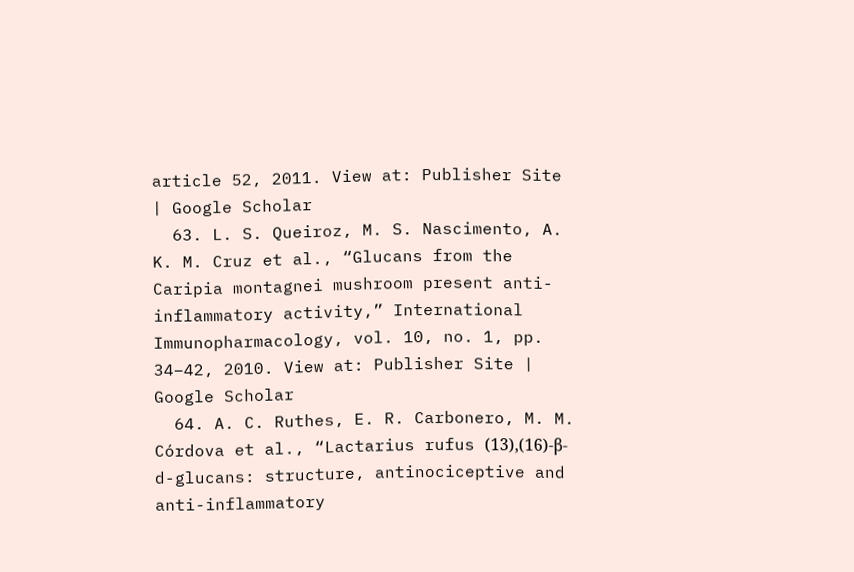article 52, 2011. View at: Publisher Site | Google Scholar
  63. L. S. Queiroz, M. S. Nascimento, A. K. M. Cruz et al., “Glucans from the Caripia montagnei mushroom present anti-inflammatory activity,” International Immunopharmacology, vol. 10, no. 1, pp. 34–42, 2010. View at: Publisher Site | Google Scholar
  64. A. C. Ruthes, E. R. Carbonero, M. M. Córdova et al., “Lactarius rufus (13),(16)-β-d-glucans: structure, antinociceptive and anti-inflammatory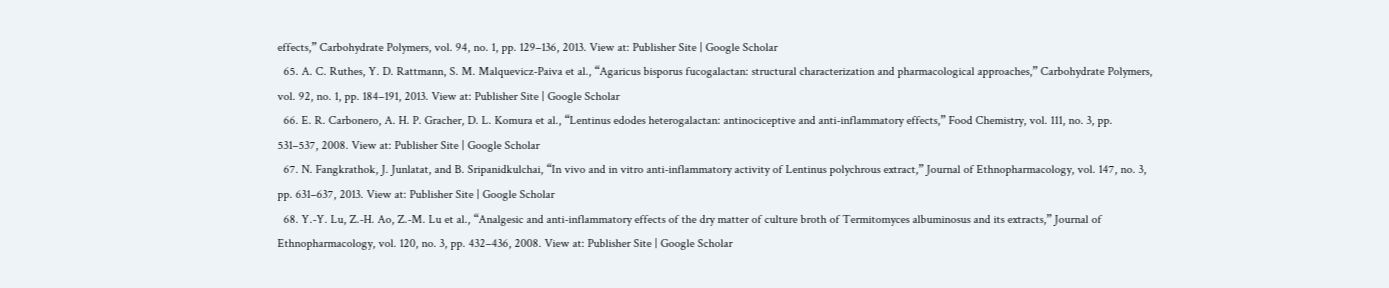effects,” Carbohydrate Polymers, vol. 94, no. 1, pp. 129–136, 2013. View at: Publisher Site | Google Scholar
  65. A. C. Ruthes, Y. D. Rattmann, S. M. Malquevicz-Paiva et al., “Agaricus bisporus fucogalactan: structural characterization and pharmacological approaches,” Carbohydrate Polymers, vol. 92, no. 1, pp. 184–191, 2013. View at: Publisher Site | Google Scholar
  66. E. R. Carbonero, A. H. P. Gracher, D. L. Komura et al., “Lentinus edodes heterogalactan: antinociceptive and anti-inflammatory effects,” Food Chemistry, vol. 111, no. 3, pp. 531–537, 2008. View at: Publisher Site | Google Scholar
  67. N. Fangkrathok, J. Junlatat, and B. Sripanidkulchai, “In vivo and in vitro anti-inflammatory activity of Lentinus polychrous extract,” Journal of Ethnopharmacology, vol. 147, no. 3, pp. 631–637, 2013. View at: Publisher Site | Google Scholar
  68. Y.-Y. Lu, Z.-H. Ao, Z.-M. Lu et al., “Analgesic and anti-inflammatory effects of the dry matter of culture broth of Termitomyces albuminosus and its extracts,” Journal of Ethnopharmacology, vol. 120, no. 3, pp. 432–436, 2008. View at: Publisher Site | Google Scholar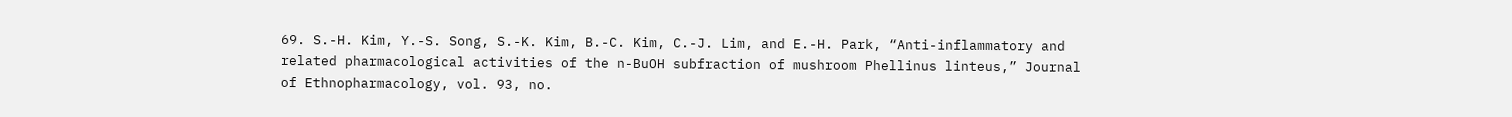69. S.-H. Kim, Y.-S. Song, S.-K. Kim, B.-C. Kim, C.-J. Lim, and E.-H. Park, “Anti-inflammatory and related pharmacological activities of the n-BuOH subfraction of mushroom Phellinus linteus,” Journal of Ethnopharmacology, vol. 93, no.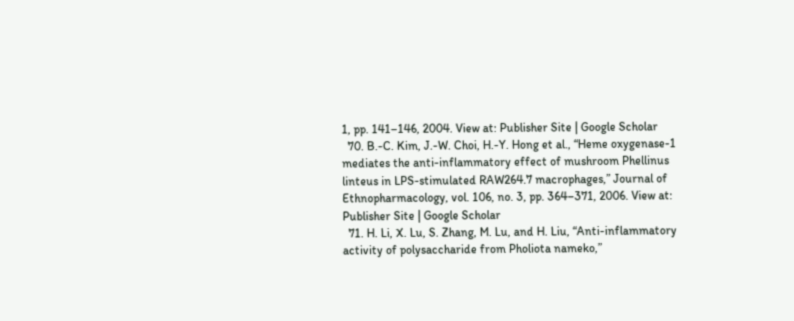1, pp. 141–146, 2004. View at: Publisher Site | Google Scholar
  70. B.-C. Kim, J.-W. Choi, H.-Y. Hong et al., “Heme oxygenase-1 mediates the anti-inflammatory effect of mushroom Phellinus linteus in LPS-stimulated RAW264.7 macrophages,” Journal of Ethnopharmacology, vol. 106, no. 3, pp. 364–371, 2006. View at: Publisher Site | Google Scholar
  71. H. Li, X. Lu, S. Zhang, M. Lu, and H. Liu, “Anti-inflammatory activity of polysaccharide from Pholiota nameko,”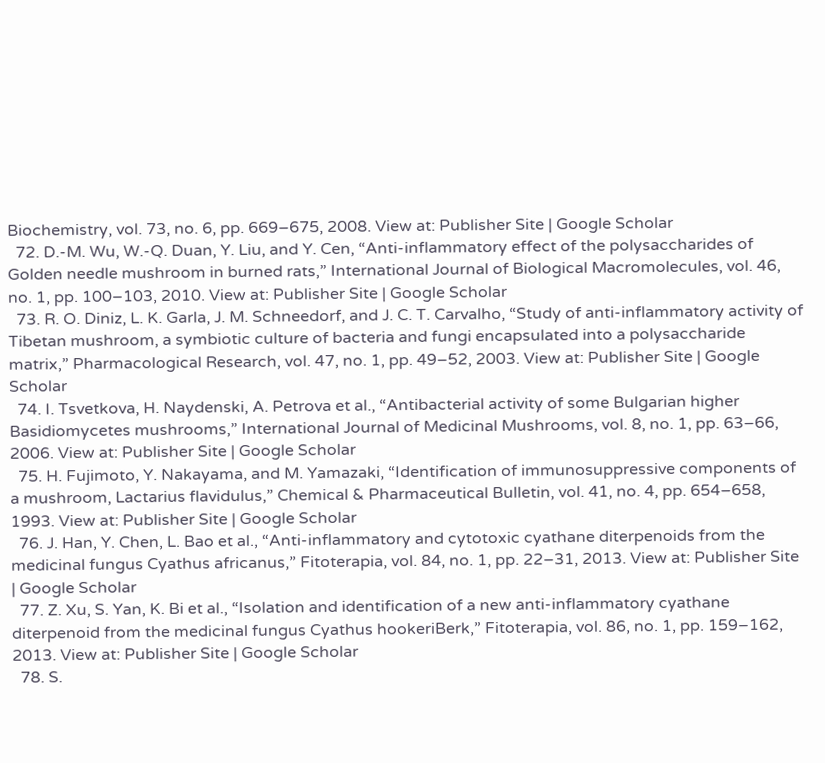Biochemistry, vol. 73, no. 6, pp. 669–675, 2008. View at: Publisher Site | Google Scholar
  72. D.-M. Wu, W.-Q. Duan, Y. Liu, and Y. Cen, “Anti-inflammatory effect of the polysaccharides of Golden needle mushroom in burned rats,” International Journal of Biological Macromolecules, vol. 46, no. 1, pp. 100–103, 2010. View at: Publisher Site | Google Scholar
  73. R. O. Diniz, L. K. Garla, J. M. Schneedorf, and J. C. T. Carvalho, “Study of anti-inflammatory activity of Tibetan mushroom, a symbiotic culture of bacteria and fungi encapsulated into a polysaccharide matrix,” Pharmacological Research, vol. 47, no. 1, pp. 49–52, 2003. View at: Publisher Site | Google Scholar
  74. I. Tsvetkova, H. Naydenski, A. Petrova et al., “Antibacterial activity of some Bulgarian higher Basidiomycetes mushrooms,” International Journal of Medicinal Mushrooms, vol. 8, no. 1, pp. 63–66, 2006. View at: Publisher Site | Google Scholar
  75. H. Fujimoto, Y. Nakayama, and M. Yamazaki, “Identification of immunosuppressive components of a mushroom, Lactarius flavidulus,” Chemical & Pharmaceutical Bulletin, vol. 41, no. 4, pp. 654–658, 1993. View at: Publisher Site | Google Scholar
  76. J. Han, Y. Chen, L. Bao et al., “Anti-inflammatory and cytotoxic cyathane diterpenoids from the medicinal fungus Cyathus africanus,” Fitoterapia, vol. 84, no. 1, pp. 22–31, 2013. View at: Publisher Site | Google Scholar
  77. Z. Xu, S. Yan, K. Bi et al., “Isolation and identification of a new anti-inflammatory cyathane diterpenoid from the medicinal fungus Cyathus hookeriBerk,” Fitoterapia, vol. 86, no. 1, pp. 159–162, 2013. View at: Publisher Site | Google Scholar
  78. S.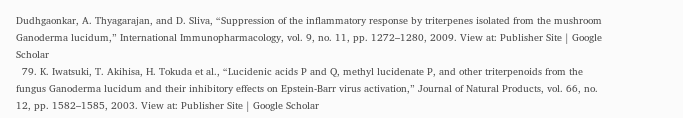Dudhgaonkar, A. Thyagarajan, and D. Sliva, “Suppression of the inflammatory response by triterpenes isolated from the mushroom Ganoderma lucidum,” International Immunopharmacology, vol. 9, no. 11, pp. 1272–1280, 2009. View at: Publisher Site | Google Scholar
  79. K. Iwatsuki, T. Akihisa, H. Tokuda et al., “Lucidenic acids P and Q, methyl lucidenate P, and other triterpenoids from the fungus Ganoderma lucidum and their inhibitory effects on Epstein-Barr virus activation,” Journal of Natural Products, vol. 66, no. 12, pp. 1582–1585, 2003. View at: Publisher Site | Google Scholar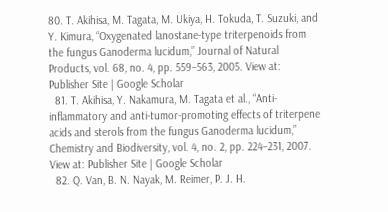80. T. Akihisa, M. Tagata, M. Ukiya, H. Tokuda, T. Suzuki, and Y. Kimura, “Oxygenated lanostane-type triterpenoids from the fungus Ganoderma lucidum,” Journal of Natural Products, vol. 68, no. 4, pp. 559–563, 2005. View at: Publisher Site | Google Scholar
  81. T. Akihisa, Y. Nakamura, M. Tagata et al., “Anti-inflammatory and anti-tumor-promoting effects of triterpene acids and sterols from the fungus Ganoderma lucidum,” Chemistry and Biodiversity, vol. 4, no. 2, pp. 224–231, 2007. View at: Publisher Site | Google Scholar
  82. Q. Van, B. N. Nayak, M. Reimer, P. J. H.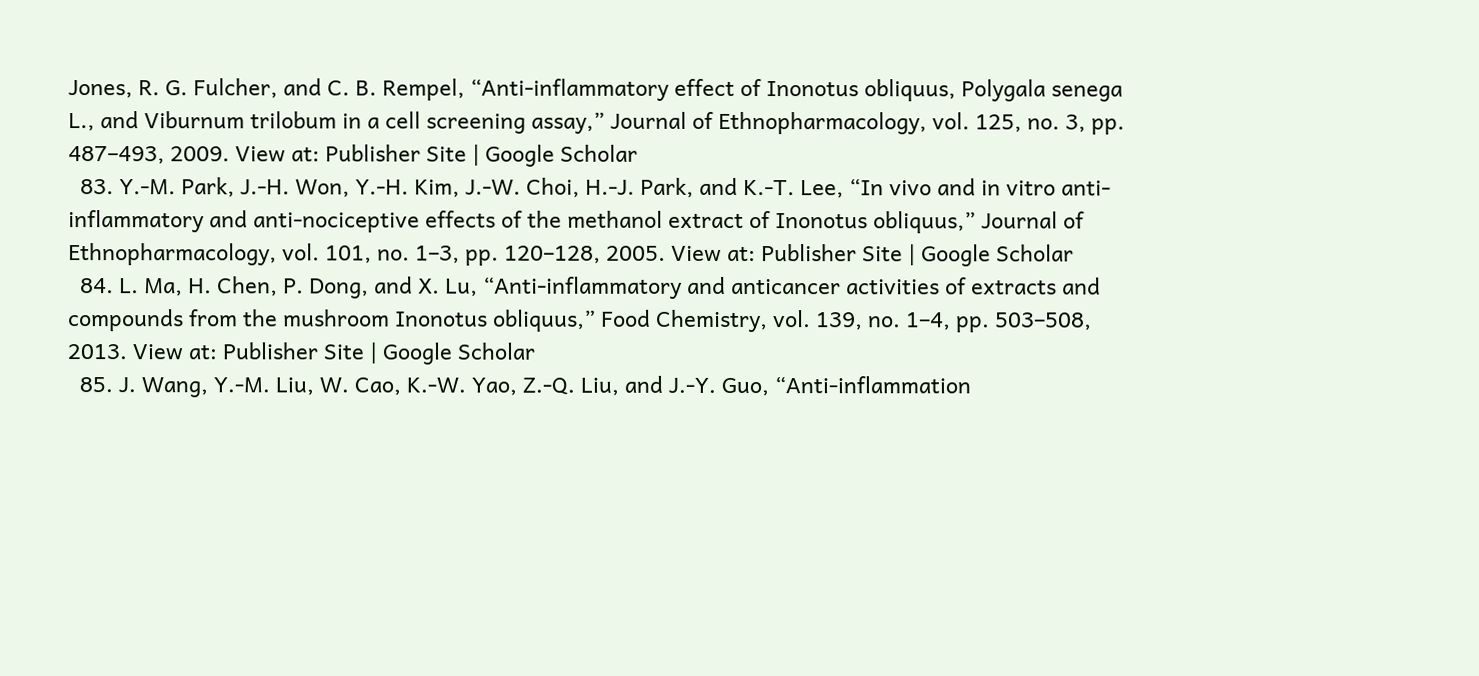Jones, R. G. Fulcher, and C. B. Rempel, “Anti-inflammatory effect of Inonotus obliquus, Polygala senega L., and Viburnum trilobum in a cell screening assay,” Journal of Ethnopharmacology, vol. 125, no. 3, pp. 487–493, 2009. View at: Publisher Site | Google Scholar
  83. Y.-M. Park, J.-H. Won, Y.-H. Kim, J.-W. Choi, H.-J. Park, and K.-T. Lee, “In vivo and in vitro anti-inflammatory and anti-nociceptive effects of the methanol extract of Inonotus obliquus,” Journal of Ethnopharmacology, vol. 101, no. 1–3, pp. 120–128, 2005. View at: Publisher Site | Google Scholar
  84. L. Ma, H. Chen, P. Dong, and X. Lu, “Anti-inflammatory and anticancer activities of extracts and compounds from the mushroom Inonotus obliquus,” Food Chemistry, vol. 139, no. 1–4, pp. 503–508, 2013. View at: Publisher Site | Google Scholar
  85. J. Wang, Y.-M. Liu, W. Cao, K.-W. Yao, Z.-Q. Liu, and J.-Y. Guo, “Anti-inflammation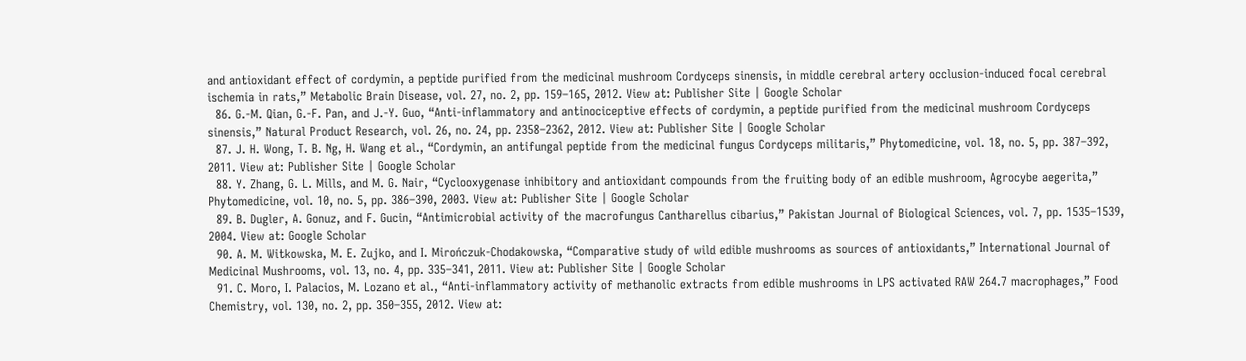and antioxidant effect of cordymin, a peptide purified from the medicinal mushroom Cordyceps sinensis, in middle cerebral artery occlusion-induced focal cerebral ischemia in rats,” Metabolic Brain Disease, vol. 27, no. 2, pp. 159–165, 2012. View at: Publisher Site | Google Scholar
  86. G.-M. Qian, G.-F. Pan, and J.-Y. Guo, “Anti-inflammatory and antinociceptive effects of cordymin, a peptide purified from the medicinal mushroom Cordyceps sinensis,” Natural Product Research, vol. 26, no. 24, pp. 2358–2362, 2012. View at: Publisher Site | Google Scholar
  87. J. H. Wong, T. B. Ng, H. Wang et al., “Cordymin, an antifungal peptide from the medicinal fungus Cordyceps militaris,” Phytomedicine, vol. 18, no. 5, pp. 387–392, 2011. View at: Publisher Site | Google Scholar
  88. Y. Zhang, G. L. Mills, and M. G. Nair, “Cyclooxygenase inhibitory and antioxidant compounds from the fruiting body of an edible mushroom, Agrocybe aegerita,” Phytomedicine, vol. 10, no. 5, pp. 386–390, 2003. View at: Publisher Site | Google Scholar
  89. B. Dugler, A. Gonuz, and F. Gucin, “Antimicrobial activity of the macrofungus Cantharellus cibarius,” Pakistan Journal of Biological Sciences, vol. 7, pp. 1535–1539, 2004. View at: Google Scholar
  90. A. M. Witkowska, M. E. Zujko, and I. Mirończuk-Chodakowska, “Comparative study of wild edible mushrooms as sources of antioxidants,” International Journal of Medicinal Mushrooms, vol. 13, no. 4, pp. 335–341, 2011. View at: Publisher Site | Google Scholar
  91. C. Moro, I. Palacios, M. Lozano et al., “Anti-inflammatory activity of methanolic extracts from edible mushrooms in LPS activated RAW 264.7 macrophages,” Food Chemistry, vol. 130, no. 2, pp. 350–355, 2012. View at: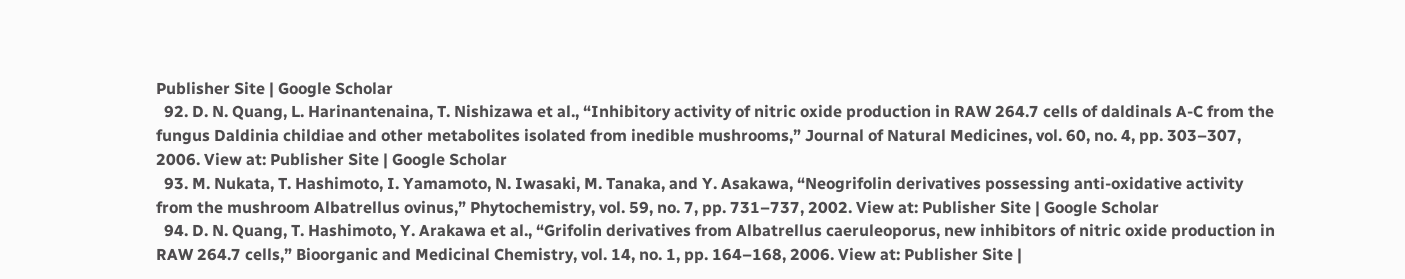Publisher Site | Google Scholar
  92. D. N. Quang, L. Harinantenaina, T. Nishizawa et al., “Inhibitory activity of nitric oxide production in RAW 264.7 cells of daldinals A-C from the fungus Daldinia childiae and other metabolites isolated from inedible mushrooms,” Journal of Natural Medicines, vol. 60, no. 4, pp. 303–307, 2006. View at: Publisher Site | Google Scholar
  93. M. Nukata, T. Hashimoto, I. Yamamoto, N. Iwasaki, M. Tanaka, and Y. Asakawa, “Neogrifolin derivatives possessing anti-oxidative activity from the mushroom Albatrellus ovinus,” Phytochemistry, vol. 59, no. 7, pp. 731–737, 2002. View at: Publisher Site | Google Scholar
  94. D. N. Quang, T. Hashimoto, Y. Arakawa et al., “Grifolin derivatives from Albatrellus caeruleoporus, new inhibitors of nitric oxide production in RAW 264.7 cells,” Bioorganic and Medicinal Chemistry, vol. 14, no. 1, pp. 164–168, 2006. View at: Publisher Site |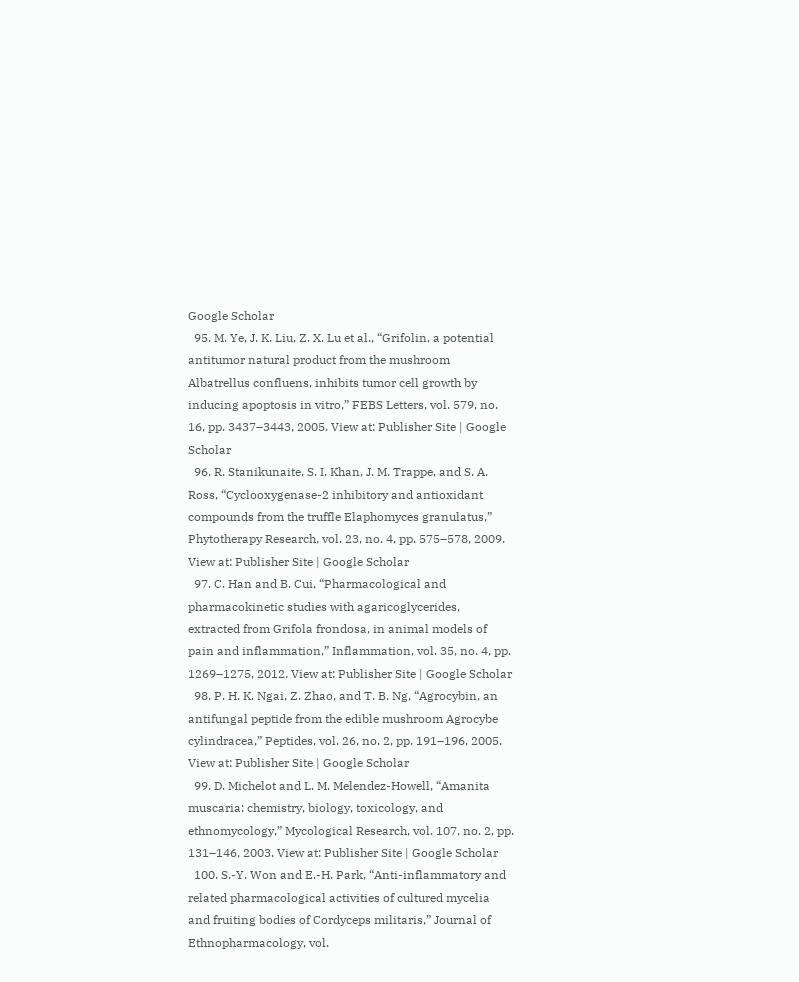Google Scholar
  95. M. Ye, J. K. Liu, Z. X. Lu et al., “Grifolin, a potential antitumor natural product from the mushroom Albatrellus confluens, inhibits tumor cell growth by inducing apoptosis in vitro,” FEBS Letters, vol. 579, no. 16, pp. 3437–3443, 2005. View at: Publisher Site | Google Scholar
  96. R. Stanikunaite, S. I. Khan, J. M. Trappe, and S. A. Ross, “Cyclooxygenase-2 inhibitory and antioxidant compounds from the truffle Elaphomyces granulatus,” Phytotherapy Research, vol. 23, no. 4, pp. 575–578, 2009. View at: Publisher Site | Google Scholar
  97. C. Han and B. Cui, “Pharmacological and pharmacokinetic studies with agaricoglycerides, extracted from Grifola frondosa, in animal models of pain and inflammation,” Inflammation, vol. 35, no. 4, pp. 1269–1275, 2012. View at: Publisher Site | Google Scholar
  98. P. H. K. Ngai, Z. Zhao, and T. B. Ng, “Agrocybin, an antifungal peptide from the edible mushroom Agrocybe cylindracea,” Peptides, vol. 26, no. 2, pp. 191–196, 2005. View at: Publisher Site | Google Scholar
  99. D. Michelot and L. M. Melendez-Howell, “Amanita muscaria: chemistry, biology, toxicology, and ethnomycology,” Mycological Research, vol. 107, no. 2, pp. 131–146, 2003. View at: Publisher Site | Google Scholar
  100. S.-Y. Won and E.-H. Park, “Anti-inflammatory and related pharmacological activities of cultured mycelia and fruiting bodies of Cordyceps militaris,” Journal of Ethnopharmacology, vol.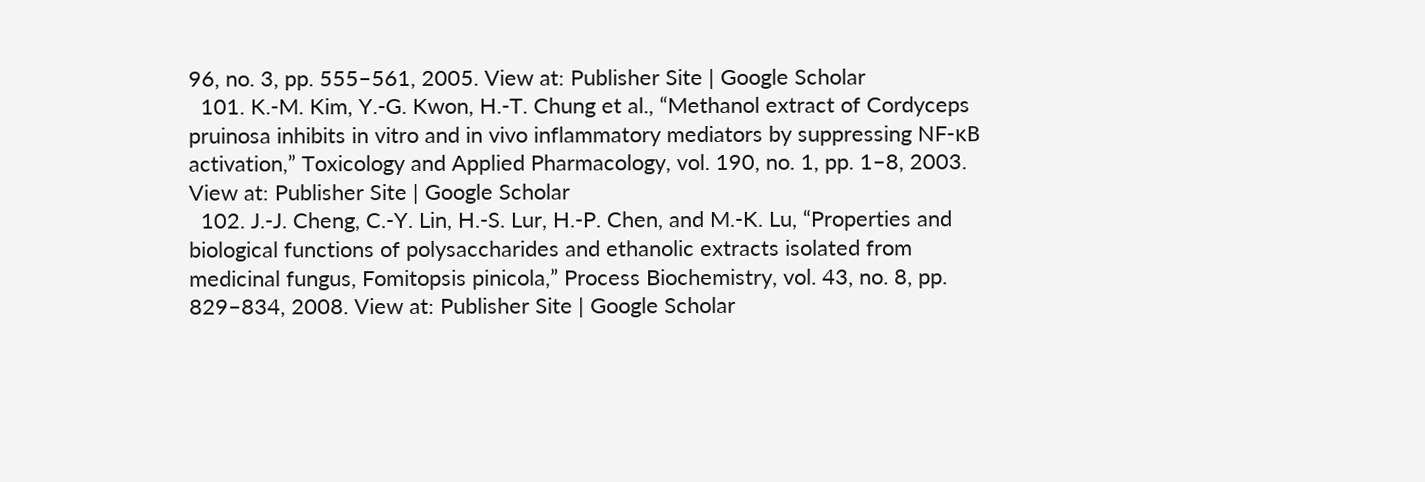96, no. 3, pp. 555–561, 2005. View at: Publisher Site | Google Scholar
  101. K.-M. Kim, Y.-G. Kwon, H.-T. Chung et al., “Methanol extract of Cordyceps pruinosa inhibits in vitro and in vivo inflammatory mediators by suppressing NF-κB activation,” Toxicology and Applied Pharmacology, vol. 190, no. 1, pp. 1–8, 2003. View at: Publisher Site | Google Scholar
  102. J.-J. Cheng, C.-Y. Lin, H.-S. Lur, H.-P. Chen, and M.-K. Lu, “Properties and biological functions of polysaccharides and ethanolic extracts isolated from medicinal fungus, Fomitopsis pinicola,” Process Biochemistry, vol. 43, no. 8, pp. 829–834, 2008. View at: Publisher Site | Google Scholar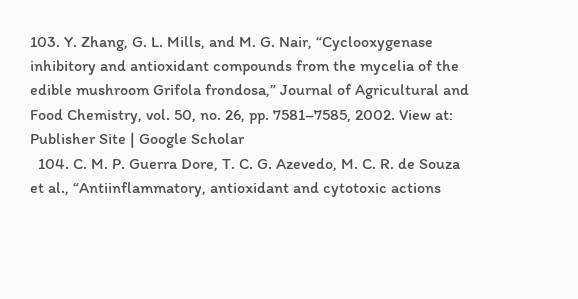103. Y. Zhang, G. L. Mills, and M. G. Nair, “Cyclooxygenase inhibitory and antioxidant compounds from the mycelia of the edible mushroom Grifola frondosa,” Journal of Agricultural and Food Chemistry, vol. 50, no. 26, pp. 7581–7585, 2002. View at: Publisher Site | Google Scholar
  104. C. M. P. Guerra Dore, T. C. G. Azevedo, M. C. R. de Souza et al., “Antiinflammatory, antioxidant and cytotoxic actions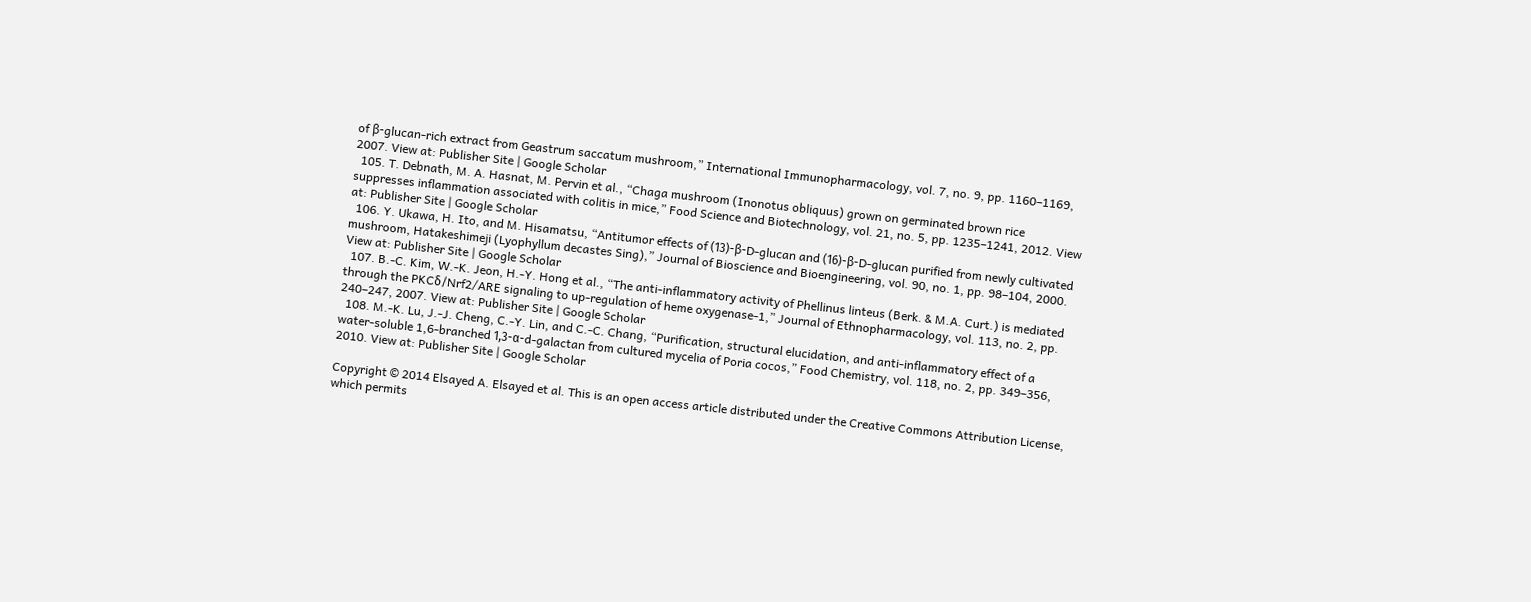of β-glucan-rich extract from Geastrum saccatum mushroom,” International Immunopharmacology, vol. 7, no. 9, pp. 1160–1169, 2007. View at: Publisher Site | Google Scholar
  105. T. Debnath, M. A. Hasnat, M. Pervin et al., “Chaga mushroom (Inonotus obliquus) grown on germinated brown rice suppresses inflammation associated with colitis in mice,” Food Science and Biotechnology, vol. 21, no. 5, pp. 1235–1241, 2012. View at: Publisher Site | Google Scholar
  106. Y. Ukawa, H. Ito, and M. Hisamatsu, “Antitumor effects of (13)-β-D-glucan and (16)-β-D-glucan purified from newly cultivated mushroom, Hatakeshimeji (Lyophyllum decastes Sing),” Journal of Bioscience and Bioengineering, vol. 90, no. 1, pp. 98–104, 2000. View at: Publisher Site | Google Scholar
  107. B.-C. Kim, W.-K. Jeon, H.-Y. Hong et al., “The anti-inflammatory activity of Phellinus linteus (Berk. & M.A. Curt.) is mediated through the PKCδ/Nrf2/ARE signaling to up-regulation of heme oxygenase-1,” Journal of Ethnopharmacology, vol. 113, no. 2, pp. 240–247, 2007. View at: Publisher Site | Google Scholar
  108. M.-K. Lu, J.-J. Cheng, C.-Y. Lin, and C.-C. Chang, “Purification, structural elucidation, and anti-inflammatory effect of a water-soluble 1,6-branched 1,3-α-d-galactan from cultured mycelia of Poria cocos,” Food Chemistry, vol. 118, no. 2, pp. 349–356, 2010. View at: Publisher Site | Google Scholar

Copyright © 2014 Elsayed A. Elsayed et al. This is an open access article distributed under the Creative Commons Attribution License, which permits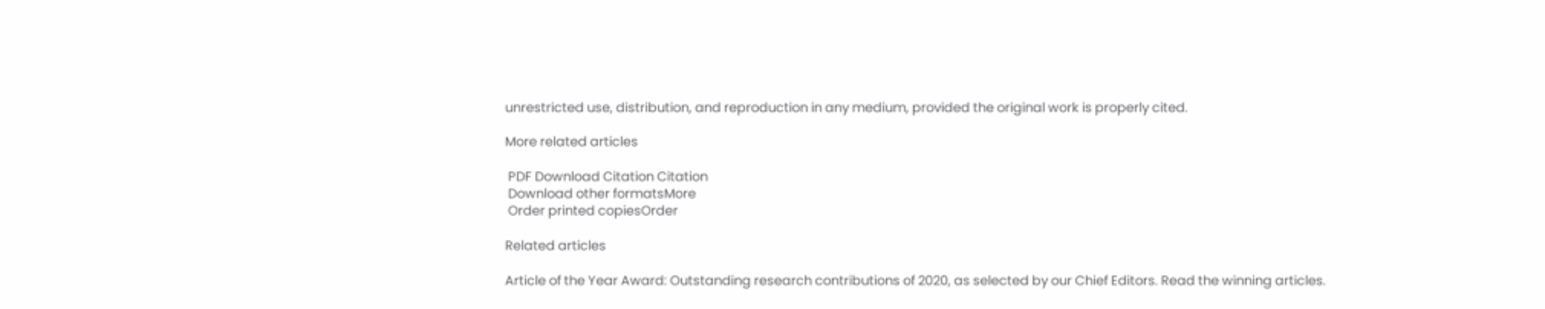unrestricted use, distribution, and reproduction in any medium, provided the original work is properly cited.

More related articles

 PDF Download Citation Citation
 Download other formatsMore
 Order printed copiesOrder

Related articles

Article of the Year Award: Outstanding research contributions of 2020, as selected by our Chief Editors. Read the winning articles.